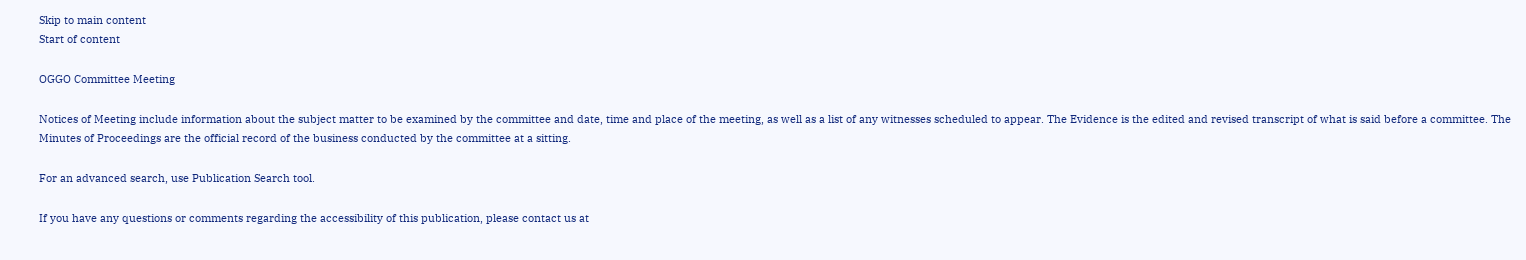Skip to main content
Start of content

OGGO Committee Meeting

Notices of Meeting include information about the subject matter to be examined by the committee and date, time and place of the meeting, as well as a list of any witnesses scheduled to appear. The Evidence is the edited and revised transcript of what is said before a committee. The Minutes of Proceedings are the official record of the business conducted by the committee at a sitting.

For an advanced search, use Publication Search tool.

If you have any questions or comments regarding the accessibility of this publication, please contact us at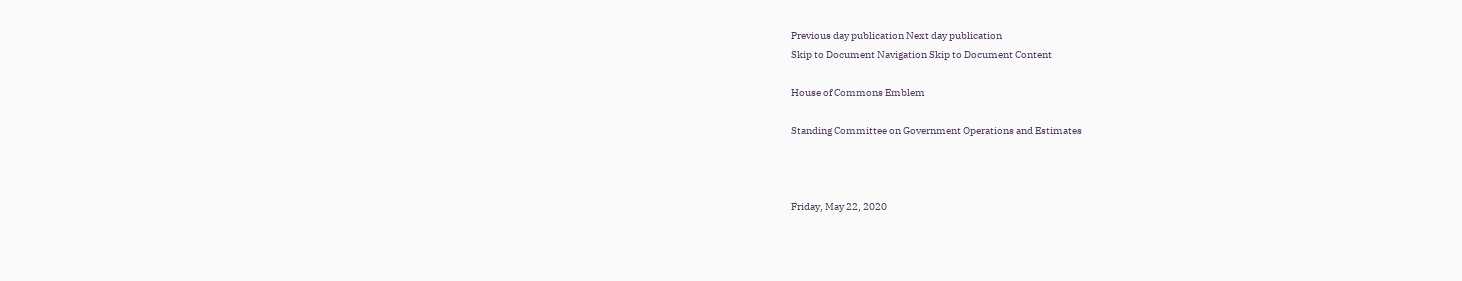Previous day publication Next day publication
Skip to Document Navigation Skip to Document Content

House of Commons Emblem

Standing Committee on Government Operations and Estimates



Friday, May 22, 2020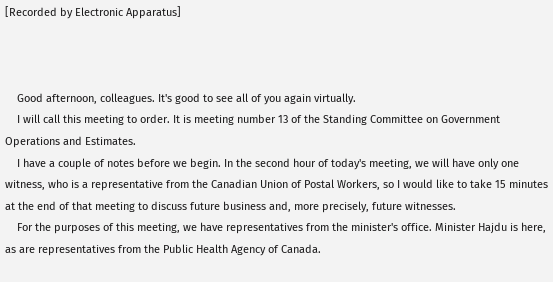[Recorded by Electronic Apparatus]



    Good afternoon, colleagues. It's good to see all of you again virtually.
    I will call this meeting to order. It is meeting number 13 of the Standing Committee on Government Operations and Estimates.
    I have a couple of notes before we begin. In the second hour of today's meeting, we will have only one witness, who is a representative from the Canadian Union of Postal Workers, so I would like to take 15 minutes at the end of that meeting to discuss future business and, more precisely, future witnesses.
    For the purposes of this meeting, we have representatives from the minister's office. Minister Hajdu is here, as are representatives from the Public Health Agency of Canada.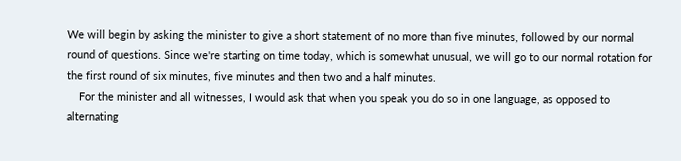We will begin by asking the minister to give a short statement of no more than five minutes, followed by our normal round of questions. Since we're starting on time today, which is somewhat unusual, we will go to our normal rotation for the first round of six minutes, five minutes and then two and a half minutes.
    For the minister and all witnesses, I would ask that when you speak you do so in one language, as opposed to alternating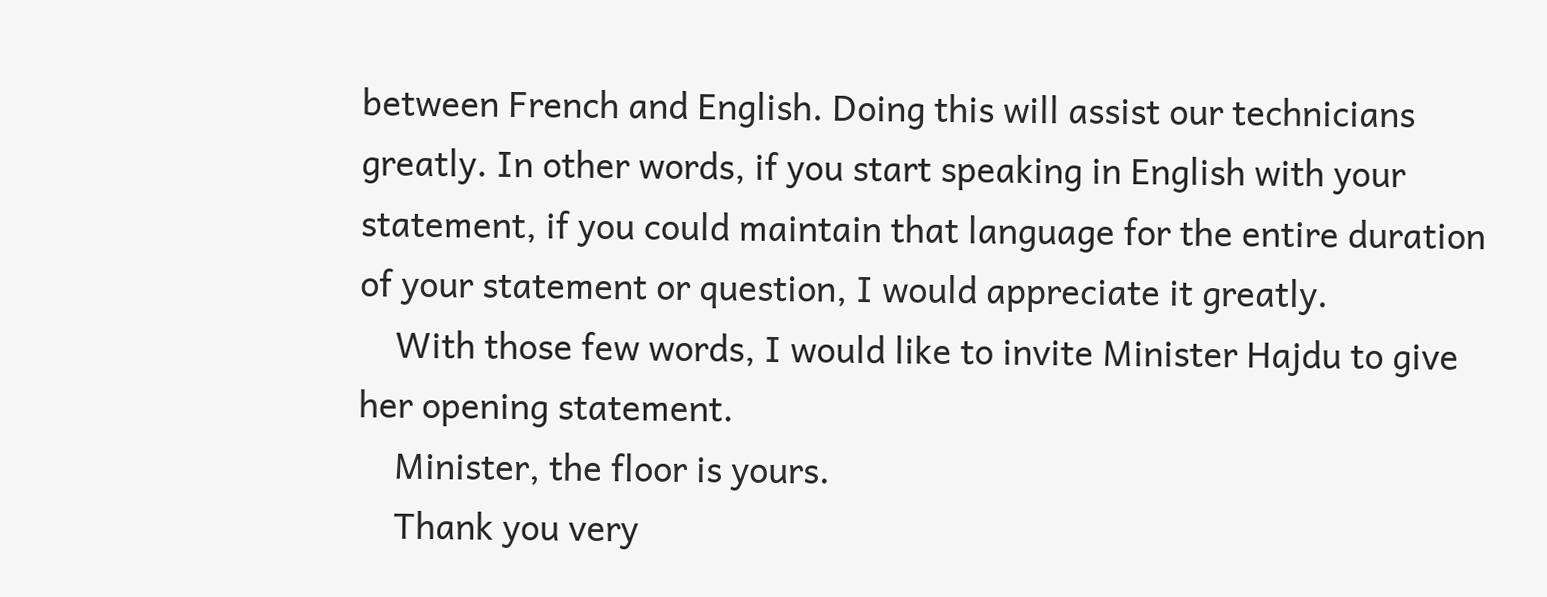between French and English. Doing this will assist our technicians greatly. In other words, if you start speaking in English with your statement, if you could maintain that language for the entire duration of your statement or question, I would appreciate it greatly.
    With those few words, I would like to invite Minister Hajdu to give her opening statement.
    Minister, the floor is yours.
    Thank you very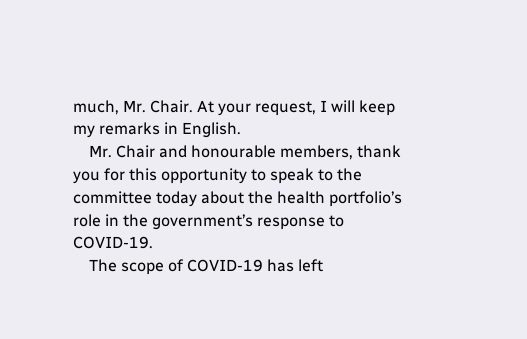much, Mr. Chair. At your request, I will keep my remarks in English.
    Mr. Chair and honourable members, thank you for this opportunity to speak to the committee today about the health portfolio’s role in the government’s response to COVID-19.
    The scope of COVID-19 has left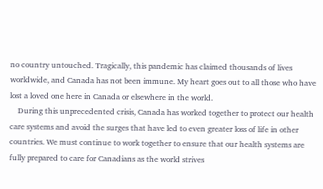no country untouched. Tragically, this pandemic has claimed thousands of lives worldwide, and Canada has not been immune. My heart goes out to all those who have lost a loved one here in Canada or elsewhere in the world.
    During this unprecedented crisis, Canada has worked together to protect our health care systems and avoid the surges that have led to even greater loss of life in other countries. We must continue to work together to ensure that our health systems are fully prepared to care for Canadians as the world strives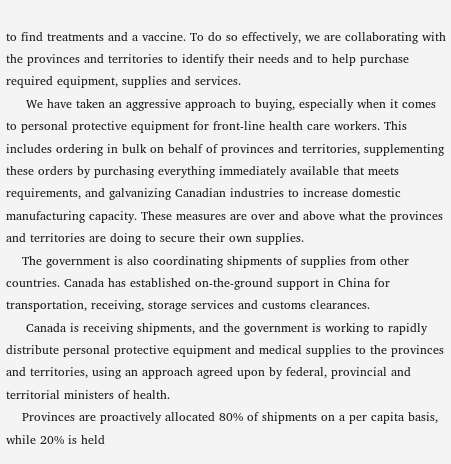to find treatments and a vaccine. To do so effectively, we are collaborating with the provinces and territories to identify their needs and to help purchase required equipment, supplies and services.
     We have taken an aggressive approach to buying, especially when it comes to personal protective equipment for front-line health care workers. This includes ordering in bulk on behalf of provinces and territories, supplementing these orders by purchasing everything immediately available that meets requirements, and galvanizing Canadian industries to increase domestic manufacturing capacity. These measures are over and above what the provinces and territories are doing to secure their own supplies.
    The government is also coordinating shipments of supplies from other countries. Canada has established on-the-ground support in China for transportation, receiving, storage services and customs clearances.
     Canada is receiving shipments, and the government is working to rapidly distribute personal protective equipment and medical supplies to the provinces and territories, using an approach agreed upon by federal, provincial and territorial ministers of health.
    Provinces are proactively allocated 80% of shipments on a per capita basis, while 20% is held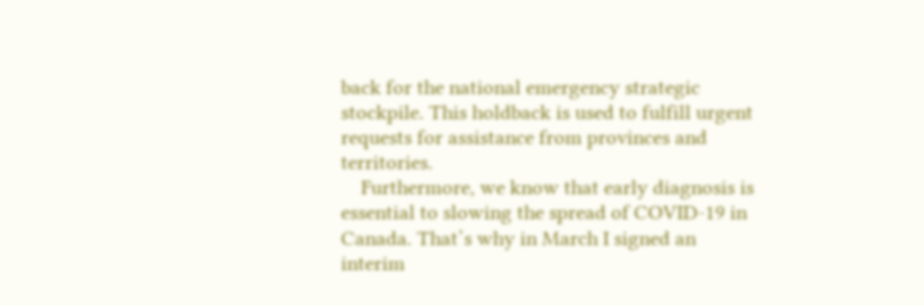back for the national emergency strategic stockpile. This holdback is used to fulfill urgent requests for assistance from provinces and territories.
    Furthermore, we know that early diagnosis is essential to slowing the spread of COVID-19 in Canada. That’s why in March I signed an interim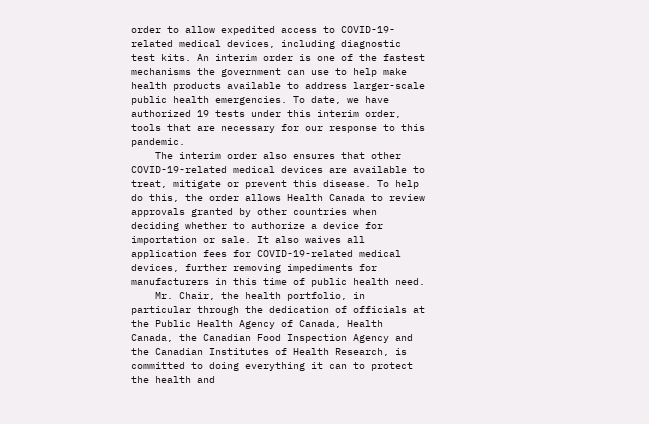order to allow expedited access to COVID-19-related medical devices, including diagnostic test kits. An interim order is one of the fastest mechanisms the government can use to help make health products available to address larger-scale public health emergencies. To date, we have authorized 19 tests under this interim order, tools that are necessary for our response to this pandemic.
    The interim order also ensures that other COVID-19-related medical devices are available to treat, mitigate or prevent this disease. To help do this, the order allows Health Canada to review approvals granted by other countries when deciding whether to authorize a device for importation or sale. It also waives all application fees for COVID-19-related medical devices, further removing impediments for manufacturers in this time of public health need.
    Mr. Chair, the health portfolio, in particular through the dedication of officials at the Public Health Agency of Canada, Health Canada, the Canadian Food Inspection Agency and the Canadian Institutes of Health Research, is committed to doing everything it can to protect the health and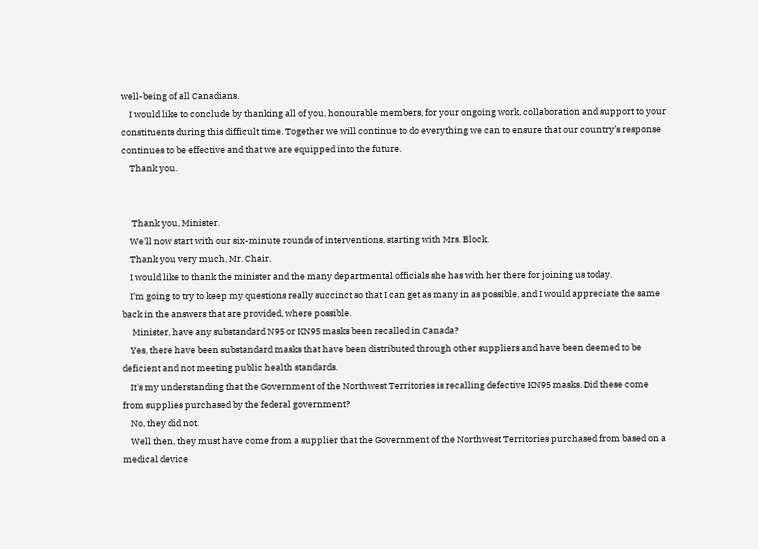well-being of all Canadians.
    I would like to conclude by thanking all of you, honourable members, for your ongoing work, collaboration and support to your constituents during this difficult time. Together we will continue to do everything we can to ensure that our country’s response continues to be effective and that we are equipped into the future.
    Thank you.


     Thank you, Minister.
    We'll now start with our six-minute rounds of interventions, starting with Mrs. Block.
    Thank you very much, Mr. Chair.
    I would like to thank the minister and the many departmental officials she has with her there for joining us today.
    I'm going to try to keep my questions really succinct so that I can get as many in as possible, and I would appreciate the same back in the answers that are provided, where possible.
     Minister, have any substandard N95 or KN95 masks been recalled in Canada?
    Yes, there have been substandard masks that have been distributed through other suppliers and have been deemed to be deficient and not meeting public health standards.
    It's my understanding that the Government of the Northwest Territories is recalling defective KN95 masks. Did these come from supplies purchased by the federal government?
    No, they did not.
    Well then, they must have come from a supplier that the Government of the Northwest Territories purchased from based on a medical device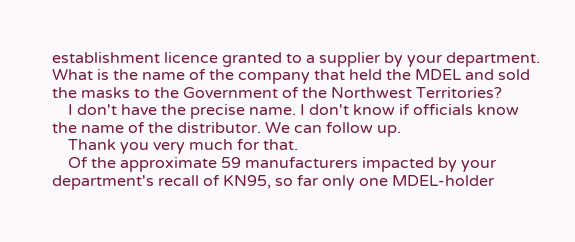establishment licence granted to a supplier by your department. What is the name of the company that held the MDEL and sold the masks to the Government of the Northwest Territories?
    I don't have the precise name. I don't know if officials know the name of the distributor. We can follow up.
    Thank you very much for that.
    Of the approximate 59 manufacturers impacted by your department's recall of KN95, so far only one MDEL-holder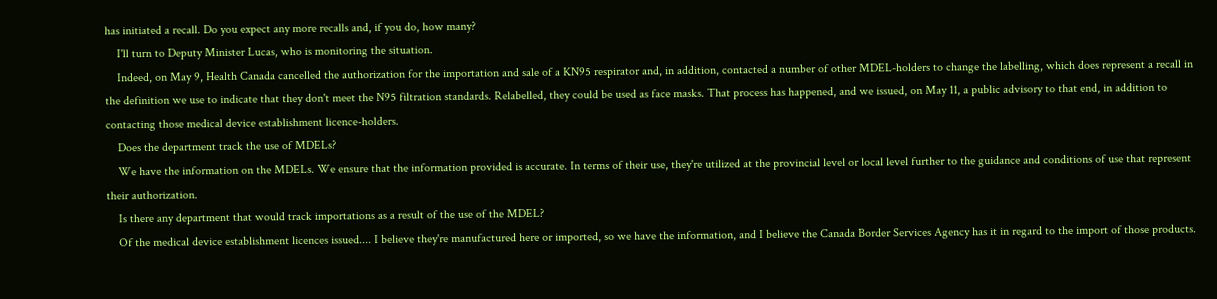has initiated a recall. Do you expect any more recalls and, if you do, how many?
    I'll turn to Deputy Minister Lucas, who is monitoring the situation.
    Indeed, on May 9, Health Canada cancelled the authorization for the importation and sale of a KN95 respirator and, in addition, contacted a number of other MDEL-holders to change the labelling, which does represent a recall in the definition we use to indicate that they don't meet the N95 filtration standards. Relabelled, they could be used as face masks. That process has happened, and we issued, on May 11, a public advisory to that end, in addition to contacting those medical device establishment licence-holders.
    Does the department track the use of MDELs?
    We have the information on the MDELs. We ensure that the information provided is accurate. In terms of their use, they're utilized at the provincial level or local level further to the guidance and conditions of use that represent their authorization.
    Is there any department that would track importations as a result of the use of the MDEL?
    Of the medical device establishment licences issued.... I believe they're manufactured here or imported, so we have the information, and I believe the Canada Border Services Agency has it in regard to the import of those products.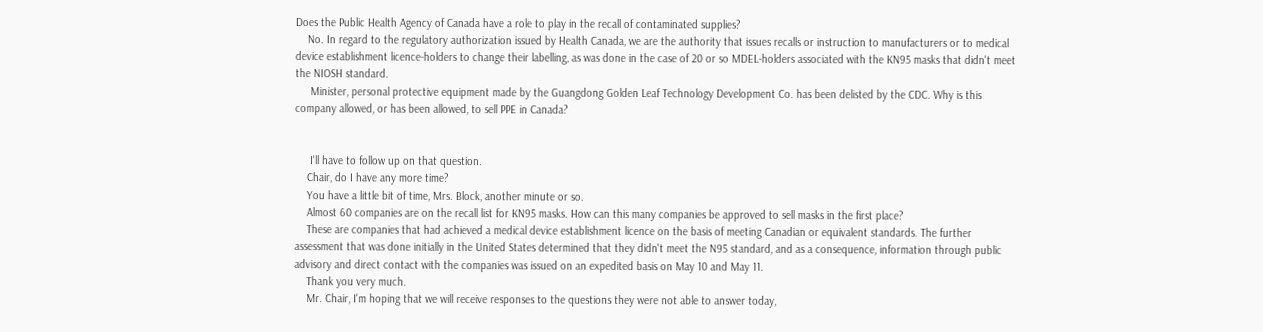Does the Public Health Agency of Canada have a role to play in the recall of contaminated supplies?
    No. In regard to the regulatory authorization issued by Health Canada, we are the authority that issues recalls or instruction to manufacturers or to medical device establishment licence-holders to change their labelling, as was done in the case of 20 or so MDEL-holders associated with the KN95 masks that didn't meet the NIOSH standard.
     Minister, personal protective equipment made by the Guangdong Golden Leaf Technology Development Co. has been delisted by the CDC. Why is this company allowed, or has been allowed, to sell PPE in Canada?


     I'll have to follow up on that question.
    Chair, do I have any more time?
    You have a little bit of time, Mrs. Block, another minute or so.
    Almost 60 companies are on the recall list for KN95 masks. How can this many companies be approved to sell masks in the first place?
    These are companies that had achieved a medical device establishment licence on the basis of meeting Canadian or equivalent standards. The further assessment that was done initially in the United States determined that they didn't meet the N95 standard, and as a consequence, information through public advisory and direct contact with the companies was issued on an expedited basis on May 10 and May 11.
    Thank you very much.
    Mr. Chair, I'm hoping that we will receive responses to the questions they were not able to answer today,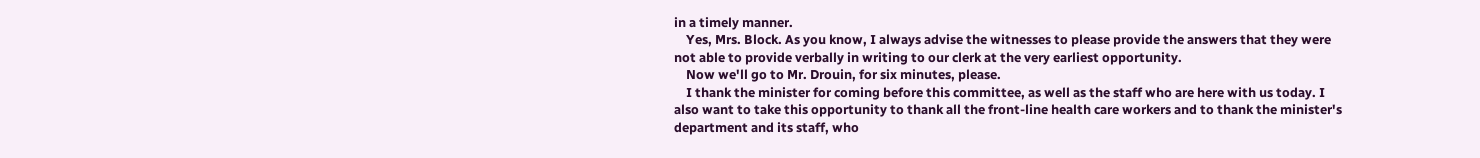in a timely manner.
    Yes, Mrs. Block. As you know, I always advise the witnesses to please provide the answers that they were not able to provide verbally in writing to our clerk at the very earliest opportunity.
    Now we'll go to Mr. Drouin, for six minutes, please.
    I thank the minister for coming before this committee, as well as the staff who are here with us today. I also want to take this opportunity to thank all the front-line health care workers and to thank the minister's department and its staff, who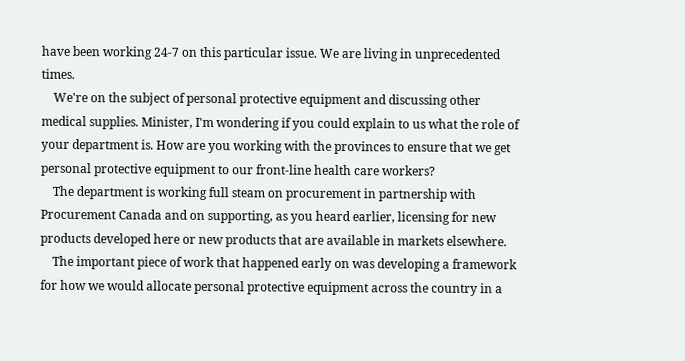have been working 24-7 on this particular issue. We are living in unprecedented times.
    We're on the subject of personal protective equipment and discussing other medical supplies. Minister, I'm wondering if you could explain to us what the role of your department is. How are you working with the provinces to ensure that we get personal protective equipment to our front-line health care workers?
    The department is working full steam on procurement in partnership with Procurement Canada and on supporting, as you heard earlier, licensing for new products developed here or new products that are available in markets elsewhere.
    The important piece of work that happened early on was developing a framework for how we would allocate personal protective equipment across the country in a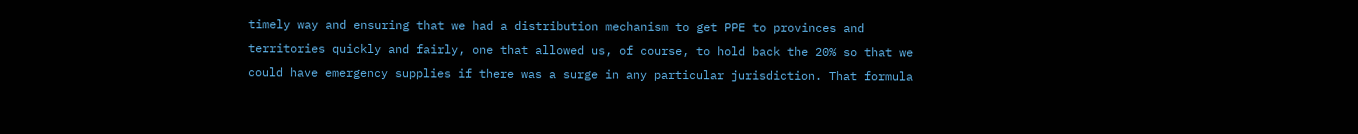timely way and ensuring that we had a distribution mechanism to get PPE to provinces and territories quickly and fairly, one that allowed us, of course, to hold back the 20% so that we could have emergency supplies if there was a surge in any particular jurisdiction. That formula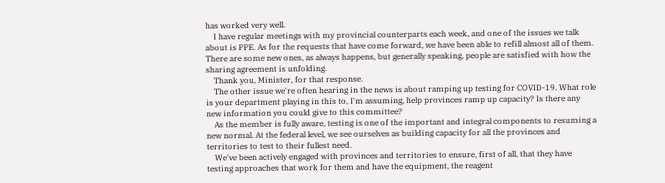has worked very well.
    I have regular meetings with my provincial counterparts each week, and one of the issues we talk about is PPE. As for the requests that have come forward, we have been able to refill almost all of them. There are some new ones, as always happens, but generally speaking, people are satisfied with how the sharing agreement is unfolding.
    Thank you, Minister, for that response.
    The other issue we're often hearing in the news is about ramping up testing for COVID-19. What role is your department playing in this to, I'm assuming, help provinces ramp up capacity? Is there any new information you could give to this committee?
    As the member is fully aware, testing is one of the important and integral components to resuming a new normal. At the federal level, we see ourselves as building capacity for all the provinces and territories to test to their fullest need.
    We've been actively engaged with provinces and territories to ensure, first of all, that they have testing approaches that work for them and have the equipment, the reagent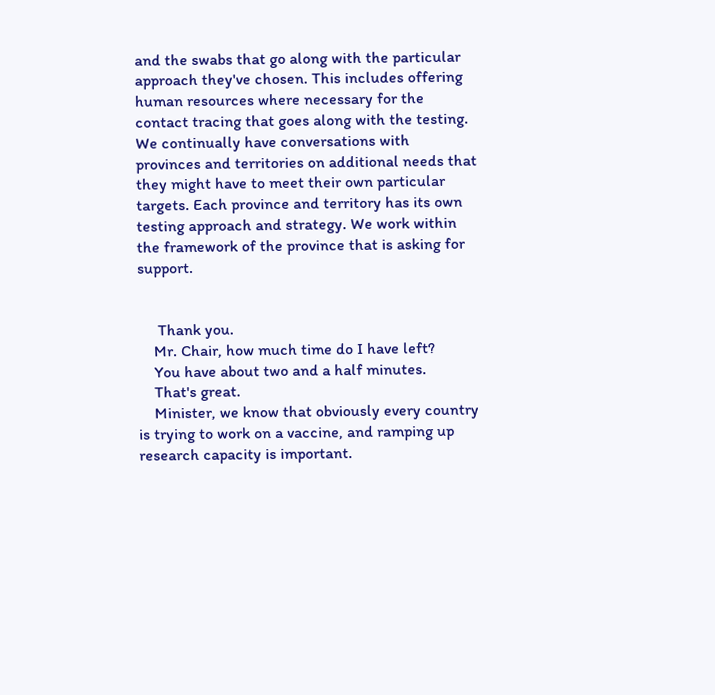and the swabs that go along with the particular approach they've chosen. This includes offering human resources where necessary for the contact tracing that goes along with the testing. We continually have conversations with provinces and territories on additional needs that they might have to meet their own particular targets. Each province and territory has its own testing approach and strategy. We work within the framework of the province that is asking for support.


     Thank you.
    Mr. Chair, how much time do I have left?
    You have about two and a half minutes.
    That's great.
    Minister, we know that obviously every country is trying to work on a vaccine, and ramping up research capacity is important.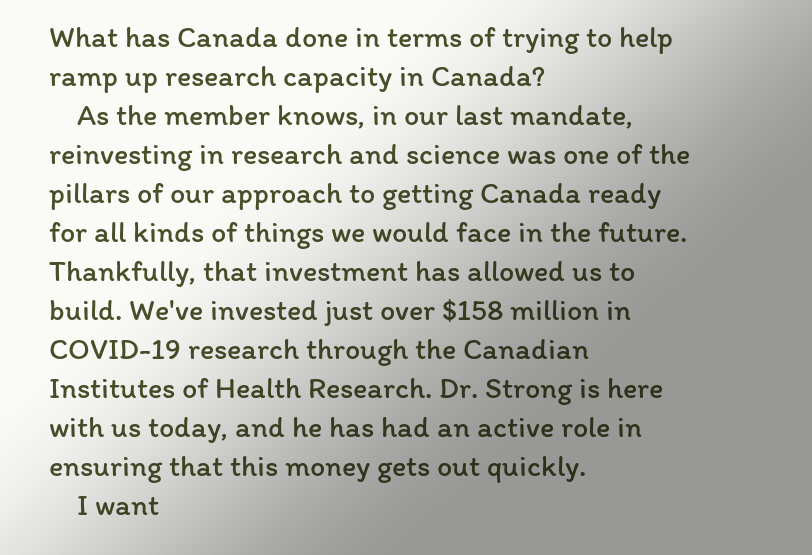What has Canada done in terms of trying to help ramp up research capacity in Canada?
    As the member knows, in our last mandate, reinvesting in research and science was one of the pillars of our approach to getting Canada ready for all kinds of things we would face in the future. Thankfully, that investment has allowed us to build. We've invested just over $158 million in COVID-19 research through the Canadian Institutes of Health Research. Dr. Strong is here with us today, and he has had an active role in ensuring that this money gets out quickly.
    I want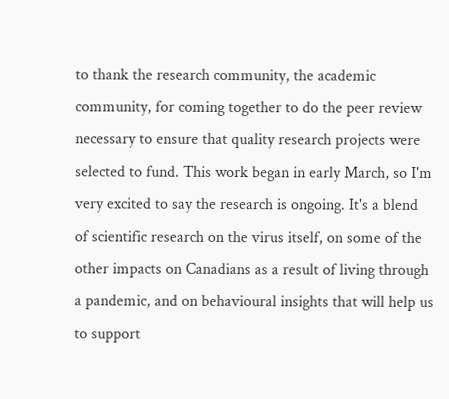to thank the research community, the academic community, for coming together to do the peer review necessary to ensure that quality research projects were selected to fund. This work began in early March, so I'm very excited to say the research is ongoing. It's a blend of scientific research on the virus itself, on some of the other impacts on Canadians as a result of living through a pandemic, and on behavioural insights that will help us to support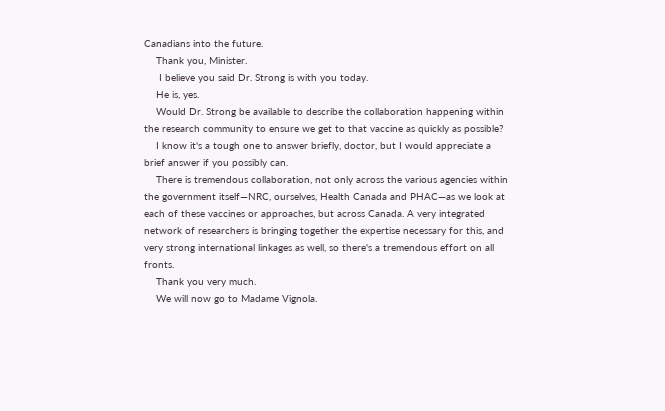Canadians into the future.
    Thank you, Minister.
     I believe you said Dr. Strong is with you today.
    He is, yes.
    Would Dr. Strong be available to describe the collaboration happening within the research community to ensure we get to that vaccine as quickly as possible?
    I know it's a tough one to answer briefly, doctor, but I would appreciate a brief answer if you possibly can.
    There is tremendous collaboration, not only across the various agencies within the government itself—NRC, ourselves, Health Canada and PHAC—as we look at each of these vaccines or approaches, but across Canada. A very integrated network of researchers is bringing together the expertise necessary for this, and very strong international linkages as well, so there's a tremendous effort on all fronts.
    Thank you very much.
    We will now go to Madame Vignola.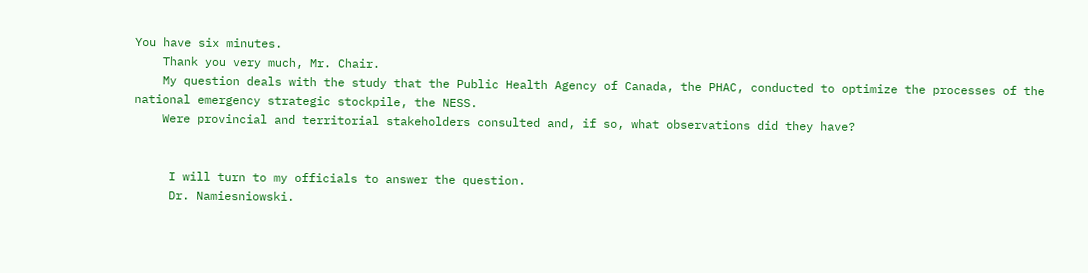You have six minutes.
    Thank you very much, Mr. Chair.
    My question deals with the study that the Public Health Agency of Canada, the PHAC, conducted to optimize the processes of the national emergency strategic stockpile, the NESS.
    Were provincial and territorial stakeholders consulted and, if so, what observations did they have?


     I will turn to my officials to answer the question.
     Dr. Namiesniowski.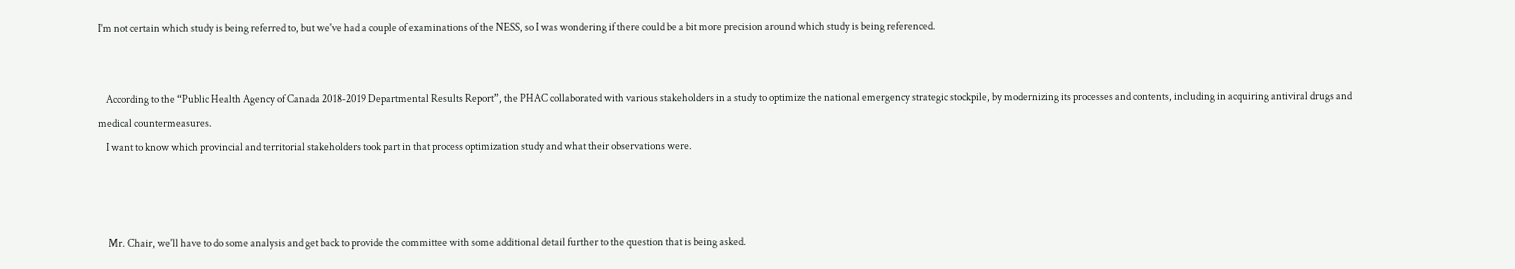I'm not certain which study is being referred to, but we've had a couple of examinations of the NESS, so I was wondering if there could be a bit more precision around which study is being referenced.


    According to the “Public Health Agency of Canada 2018-2019 Departmental Results Report”, the PHAC collaborated with various stakeholders in a study to optimize the national emergency strategic stockpile, by modernizing its processes and contents, including in acquiring antiviral drugs and medical countermeasures.
    I want to know which provincial and territorial stakeholders took part in that process optimization study and what their observations were.



     Mr. Chair, we'll have to do some analysis and get back to provide the committee with some additional detail further to the question that is being asked.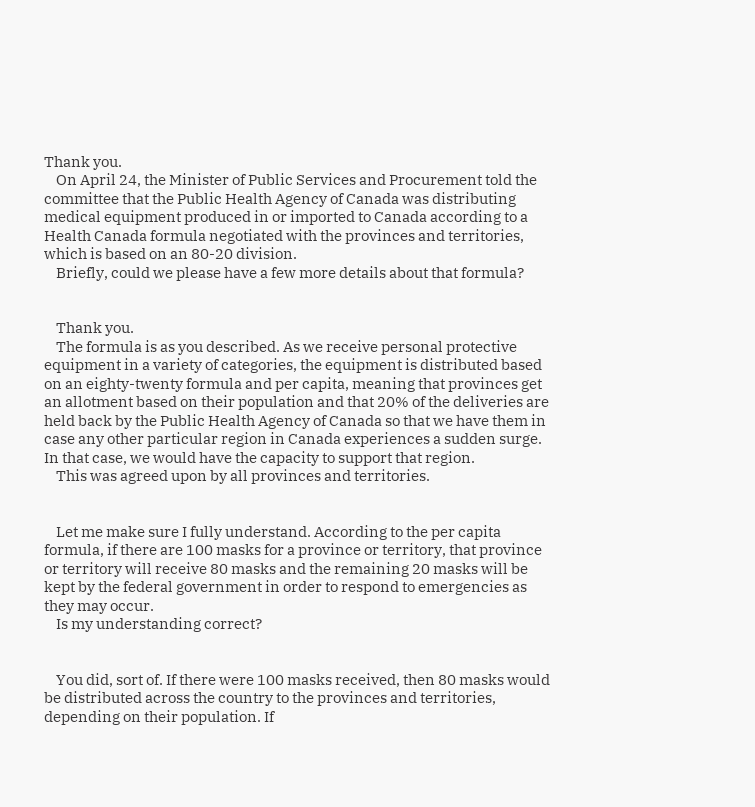Thank you.
    On April 24, the Minister of Public Services and Procurement told the committee that the Public Health Agency of Canada was distributing medical equipment produced in or imported to Canada according to a Health Canada formula negotiated with the provinces and territories, which is based on an 80-20 division.
    Briefly, could we please have a few more details about that formula?


    Thank you.
    The formula is as you described. As we receive personal protective equipment in a variety of categories, the equipment is distributed based on an eighty-twenty formula and per capita, meaning that provinces get an allotment based on their population and that 20% of the deliveries are held back by the Public Health Agency of Canada so that we have them in case any other particular region in Canada experiences a sudden surge. In that case, we would have the capacity to support that region.
    This was agreed upon by all provinces and territories.


    Let me make sure I fully understand. According to the per capita formula, if there are 100 masks for a province or territory, that province or territory will receive 80 masks and the remaining 20 masks will be kept by the federal government in order to respond to emergencies as they may occur.
    Is my understanding correct?


    You did, sort of. If there were 100 masks received, then 80 masks would be distributed across the country to the provinces and territories, depending on their population. If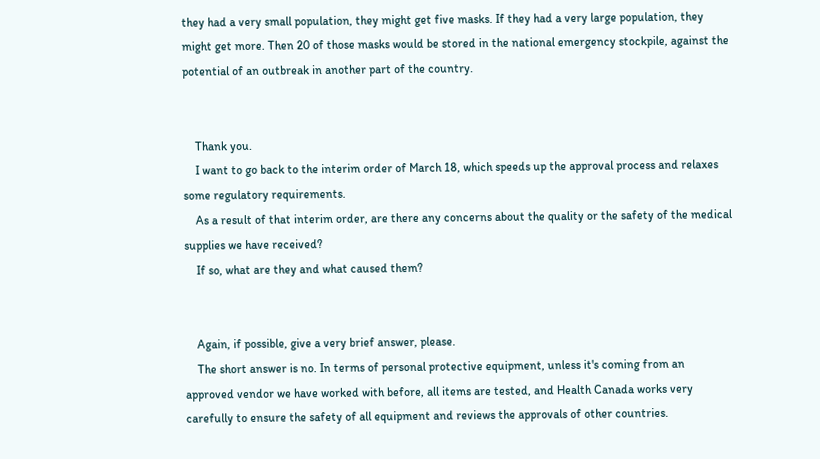they had a very small population, they might get five masks. If they had a very large population, they might get more. Then 20 of those masks would be stored in the national emergency stockpile, against the potential of an outbreak in another part of the country.


    Thank you.
    I want to go back to the interim order of March 18, which speeds up the approval process and relaxes some regulatory requirements.
    As a result of that interim order, are there any concerns about the quality or the safety of the medical supplies we have received?
    If so, what are they and what caused them?


    Again, if possible, give a very brief answer, please.
    The short answer is no. In terms of personal protective equipment, unless it's coming from an approved vendor we have worked with before, all items are tested, and Health Canada works very carefully to ensure the safety of all equipment and reviews the approvals of other countries.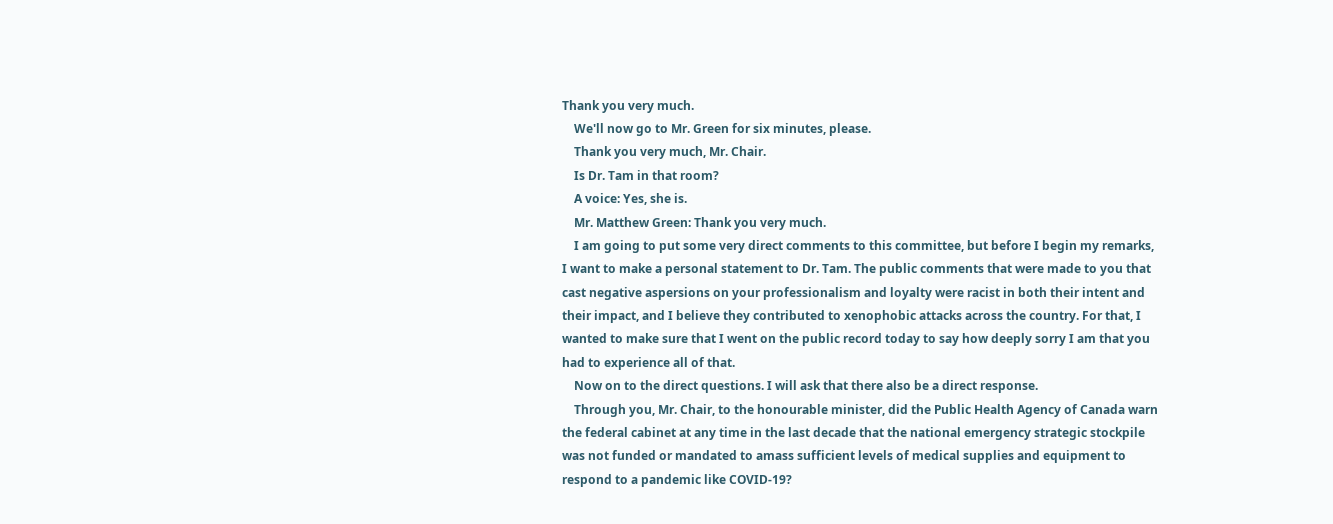Thank you very much.
    We'll now go to Mr. Green for six minutes, please.
    Thank you very much, Mr. Chair.
    Is Dr. Tam in that room?
    A voice: Yes, she is.
    Mr. Matthew Green: Thank you very much.
    I am going to put some very direct comments to this committee, but before I begin my remarks, I want to make a personal statement to Dr. Tam. The public comments that were made to you that cast negative aspersions on your professionalism and loyalty were racist in both their intent and their impact, and I believe they contributed to xenophobic attacks across the country. For that, I wanted to make sure that I went on the public record today to say how deeply sorry I am that you had to experience all of that.
    Now on to the direct questions. I will ask that there also be a direct response.
    Through you, Mr. Chair, to the honourable minister, did the Public Health Agency of Canada warn the federal cabinet at any time in the last decade that the national emergency strategic stockpile was not funded or mandated to amass sufficient levels of medical supplies and equipment to respond to a pandemic like COVID-19?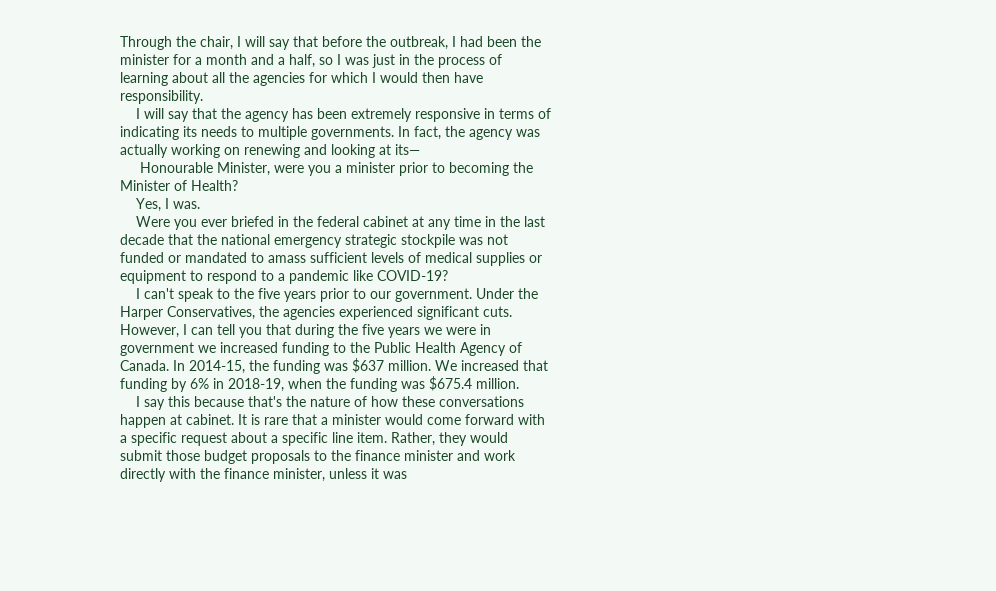Through the chair, I will say that before the outbreak, I had been the minister for a month and a half, so I was just in the process of learning about all the agencies for which I would then have responsibility.
    I will say that the agency has been extremely responsive in terms of indicating its needs to multiple governments. In fact, the agency was actually working on renewing and looking at its—
     Honourable Minister, were you a minister prior to becoming the Minister of Health?
    Yes, I was.
    Were you ever briefed in the federal cabinet at any time in the last decade that the national emergency strategic stockpile was not funded or mandated to amass sufficient levels of medical supplies or equipment to respond to a pandemic like COVID-19?
    I can't speak to the five years prior to our government. Under the Harper Conservatives, the agencies experienced significant cuts. However, I can tell you that during the five years we were in government we increased funding to the Public Health Agency of Canada. In 2014-15, the funding was $637 million. We increased that funding by 6% in 2018-19, when the funding was $675.4 million.
    I say this because that's the nature of how these conversations happen at cabinet. It is rare that a minister would come forward with a specific request about a specific line item. Rather, they would submit those budget proposals to the finance minister and work directly with the finance minister, unless it was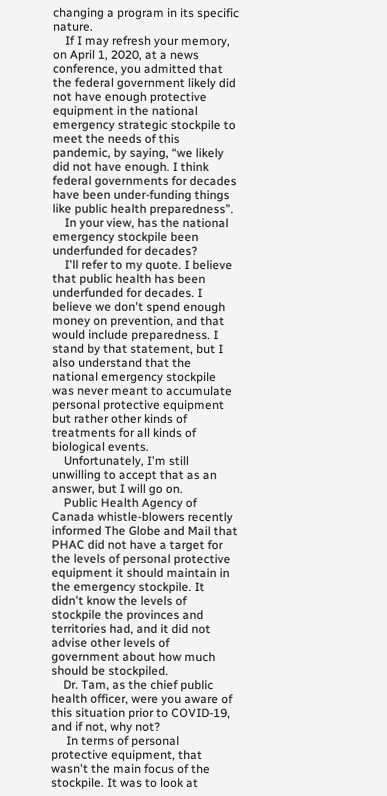changing a program in its specific nature.
    If I may refresh your memory, on April 1, 2020, at a news conference, you admitted that the federal government likely did not have enough protective equipment in the national emergency strategic stockpile to meet the needs of this pandemic, by saying, “we likely did not have enough. I think federal governments for decades have been under-funding things like public health preparedness”.
    In your view, has the national emergency stockpile been underfunded for decades?
    I'll refer to my quote. I believe that public health has been underfunded for decades. I believe we don't spend enough money on prevention, and that would include preparedness. I stand by that statement, but I also understand that the national emergency stockpile was never meant to accumulate personal protective equipment but rather other kinds of treatments for all kinds of biological events.
    Unfortunately, I'm still unwilling to accept that as an answer, but I will go on.
    Public Health Agency of Canada whistle-blowers recently informed The Globe and Mail that PHAC did not have a target for the levels of personal protective equipment it should maintain in the emergency stockpile. It didn't know the levels of stockpile the provinces and territories had, and it did not advise other levels of government about how much should be stockpiled.
    Dr. Tam, as the chief public health officer, were you aware of this situation prior to COVID-19, and if not, why not?
     In terms of personal protective equipment, that wasn't the main focus of the stockpile. It was to look at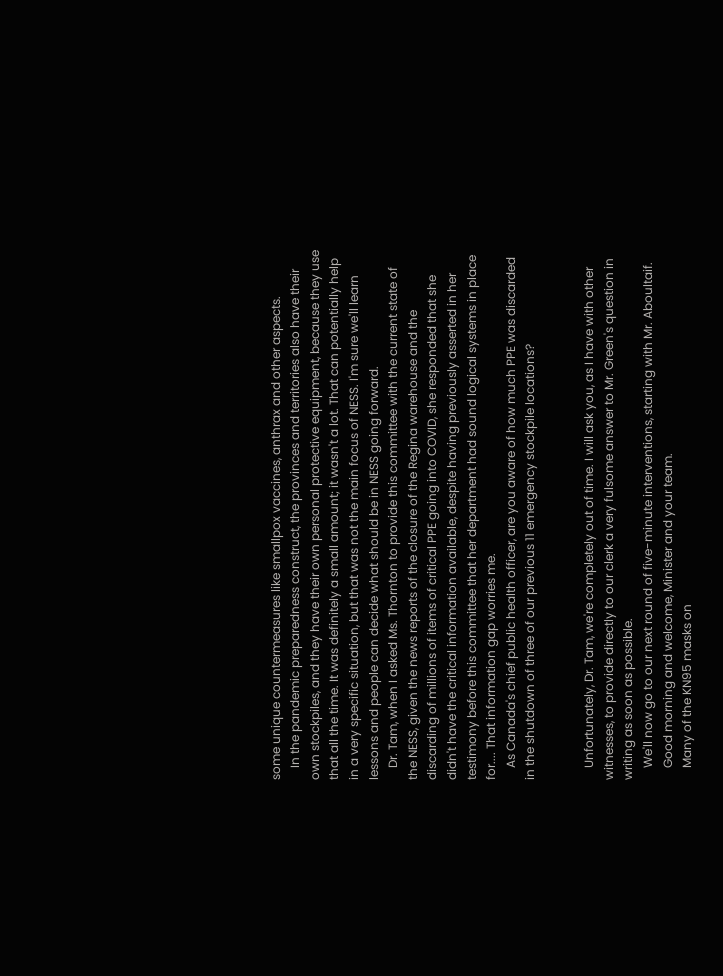some unique countermeasures like smallpox vaccines, anthrax and other aspects.
    In the pandemic preparedness construct, the provinces and territories also have their own stockpiles, and they have their own personal protective equipment, because they use that all the time. It was definitely a small amount; it wasn't a lot. That can potentially help in a very specific situation, but that was not the main focus of NESS. I'm sure we'll learn lessons and people can decide what should be in NESS going forward.
    Dr. Tam, when I asked Ms. Thornton to provide this committee with the current state of the NESS, given the news reports of the closure of the Regina warehouse and the discarding of millions of items of critical PPE going into COVID, she responded that she didn't have the critical information available, despite having previously asserted in her testimony before this committee that her department had sound logical systems in place for.... That information gap worries me.
    As Canada's chief public health officer, are you aware of how much PPE was discarded in the shutdown of three of our previous 11 emergency stockpile locations?


    Unfortunately, Dr. Tam, we're completely out of time. I will ask you, as I have with other witnesses, to provide directly to our clerk a very fulsome answer to Mr. Green's question in writing as soon as possible.
    We'll now go to our next round of five-minute interventions, starting with Mr. Aboultaif.
    Good morning and welcome, Minister and your team.
    Many of the KN95 masks on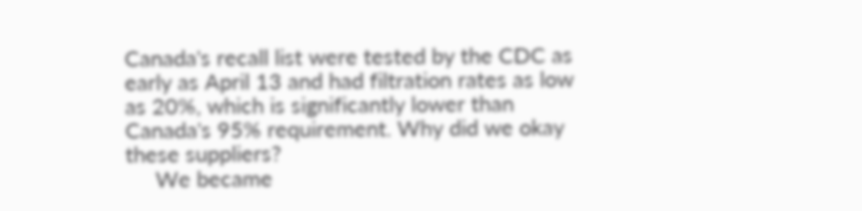Canada's recall list were tested by the CDC as early as April 13 and had filtration rates as low as 20%, which is significantly lower than Canada's 95% requirement. Why did we okay these suppliers?
     We became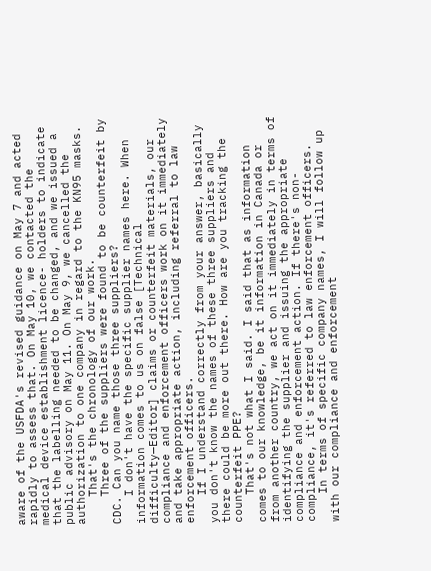aware of the USFDA's revised guidance on May 7 and acted rapidly to assess that. On May 10, we contacted the medical device establishment licence- holders to indicate that the labelling needed to be changed, and we issued a public advisory on May 11. On May 9, we cancelled the authorization to one company in regard to the KN95 masks.
    That's the chronology of our work.
    Three of the suppliers were found to be counterfeit by CDC. Can you name those three suppliers?
    I don't have the specific supplier names here. When information comes to us on false [Technical difficulty—Editor] claims or counterfeit materials, our compliance and enforcement officers work on it immediately and take appropriate action, including referral to law enforcement officers.
    If I understand correctly from your answer, basically you don't know the names of these three suppliers and there could be more out there. How are you tracking the counterfeit PPE?
    That's not what I said. I said that as information comes to our knowledge, be it information in Canada or from another country, we act on it immediately in terms of identifying the supplier and issuing the appropriate compliance and enforcement action. If there's non-compliance, it's referred to law enforcement officers.
    In terms of specific company names, I will follow up with our compliance and enforcement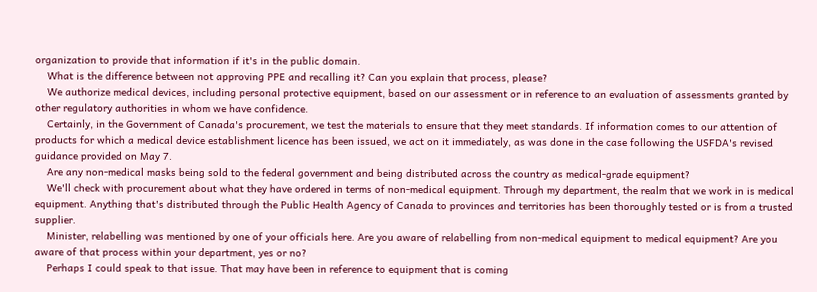organization to provide that information if it's in the public domain.
    What is the difference between not approving PPE and recalling it? Can you explain that process, please?
    We authorize medical devices, including personal protective equipment, based on our assessment or in reference to an evaluation of assessments granted by other regulatory authorities in whom we have confidence.
    Certainly, in the Government of Canada's procurement, we test the materials to ensure that they meet standards. If information comes to our attention of products for which a medical device establishment licence has been issued, we act on it immediately, as was done in the case following the USFDA's revised guidance provided on May 7.
    Are any non-medical masks being sold to the federal government and being distributed across the country as medical-grade equipment?
    We'll check with procurement about what they have ordered in terms of non-medical equipment. Through my department, the realm that we work in is medical equipment. Anything that's distributed through the Public Health Agency of Canada to provinces and territories has been thoroughly tested or is from a trusted supplier.
    Minister, relabelling was mentioned by one of your officials here. Are you aware of relabelling from non-medical equipment to medical equipment? Are you aware of that process within your department, yes or no?
    Perhaps I could speak to that issue. That may have been in reference to equipment that is coming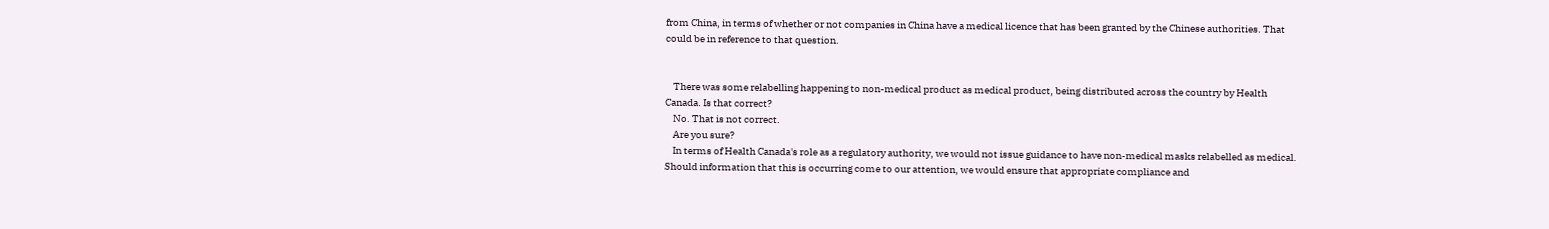from China, in terms of whether or not companies in China have a medical licence that has been granted by the Chinese authorities. That could be in reference to that question.


    There was some relabelling happening to non-medical product as medical product, being distributed across the country by Health Canada. Is that correct?
    No. That is not correct.
    Are you sure?
    In terms of Health Canada's role as a regulatory authority, we would not issue guidance to have non-medical masks relabelled as medical. Should information that this is occurring come to our attention, we would ensure that appropriate compliance and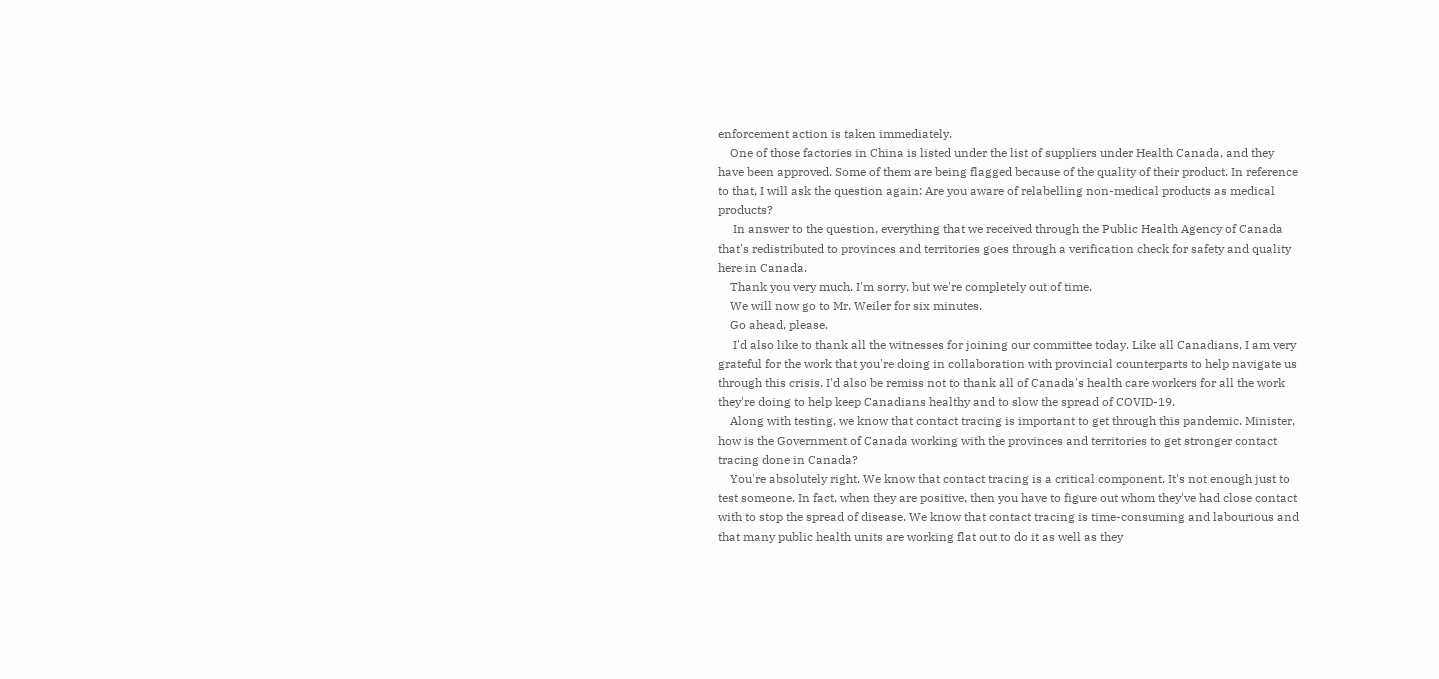enforcement action is taken immediately.
    One of those factories in China is listed under the list of suppliers under Health Canada, and they have been approved. Some of them are being flagged because of the quality of their product. In reference to that, I will ask the question again: Are you aware of relabelling non-medical products as medical products?
     In answer to the question, everything that we received through the Public Health Agency of Canada that's redistributed to provinces and territories goes through a verification check for safety and quality here in Canada.
    Thank you very much. I'm sorry, but we're completely out of time.
    We will now go to Mr. Weiler for six minutes.
    Go ahead, please.
     I'd also like to thank all the witnesses for joining our committee today. Like all Canadians, I am very grateful for the work that you're doing in collaboration with provincial counterparts to help navigate us through this crisis. I'd also be remiss not to thank all of Canada's health care workers for all the work they're doing to help keep Canadians healthy and to slow the spread of COVID-19.
    Along with testing, we know that contact tracing is important to get through this pandemic. Minister, how is the Government of Canada working with the provinces and territories to get stronger contact tracing done in Canada?
    You're absolutely right. We know that contact tracing is a critical component. It's not enough just to test someone. In fact, when they are positive, then you have to figure out whom they've had close contact with to stop the spread of disease. We know that contact tracing is time-consuming and labourious and that many public health units are working flat out to do it as well as they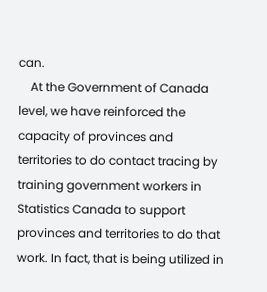can.
    At the Government of Canada level, we have reinforced the capacity of provinces and territories to do contact tracing by training government workers in Statistics Canada to support provinces and territories to do that work. In fact, that is being utilized in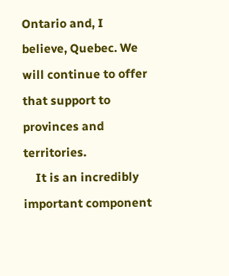Ontario and, I believe, Quebec. We will continue to offer that support to provinces and territories.
    It is an incredibly important component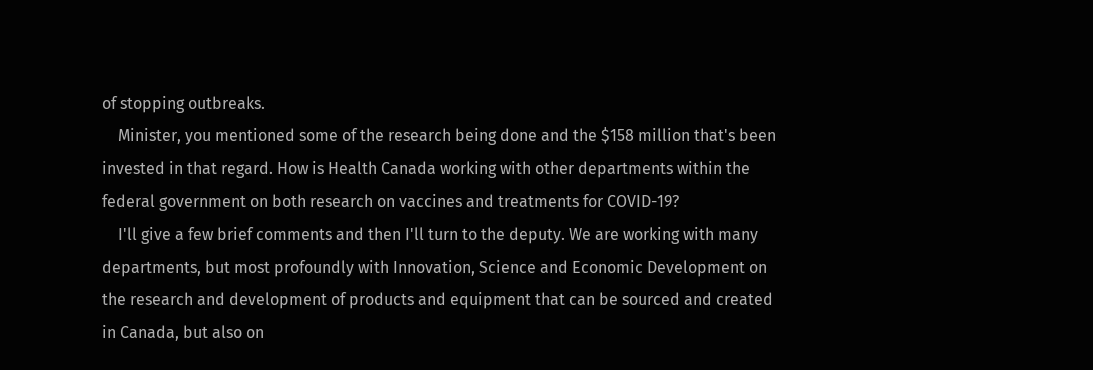of stopping outbreaks.
    Minister, you mentioned some of the research being done and the $158 million that's been invested in that regard. How is Health Canada working with other departments within the federal government on both research on vaccines and treatments for COVID-19?
    I'll give a few brief comments and then I'll turn to the deputy. We are working with many departments, but most profoundly with Innovation, Science and Economic Development on the research and development of products and equipment that can be sourced and created in Canada, but also on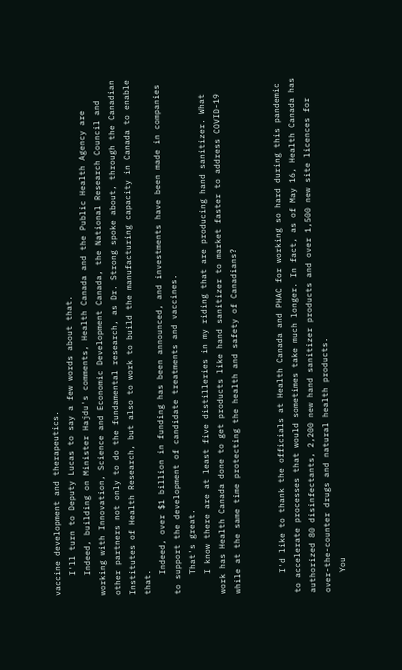vaccine development and therapeutics.
    I'll turn to Deputy Lucas to say a few words about that.
    Indeed, building on Minister Hajdu's comments, Health Canada and the Public Health Agency are working with Innovation, Science and Economic Development Canada, the National Research Council and other partners not only to do the fundamental research, as Dr. Strong spoke about, through the Canadian Institutes of Health Research, but also to work to build the manufacturing capacity in Canada to enable that.
    Indeed, over $1 billion in funding has been announced, and investments have been made in companies to support the development of candidate treatments and vaccines.
    That's great.
    I know there are at least five distilleries in my riding that are producing hand sanitizer. What work has Health Canada done to get products like hand sanitizer to market faster to address COVID-19 while at the same time protecting the health and safety of Canadians?


    I'd like to thank the officials at Health Canada and PHAC for working so hard during this pandemic to accelerate processes that would sometimes take much longer. In fact, as of May 16, Health Canada has authorized 80 disinfectants, 2,200 new hand sanitizer products and over 1,500 new site licences for over-the-counter drugs and natural health products.
    You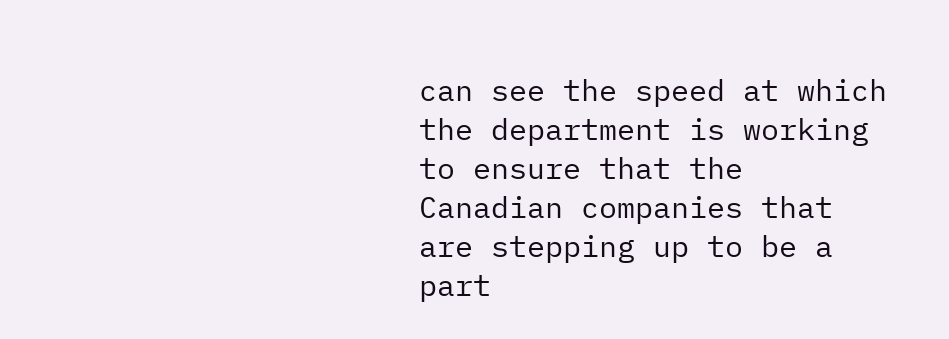can see the speed at which the department is working to ensure that the Canadian companies that are stepping up to be a part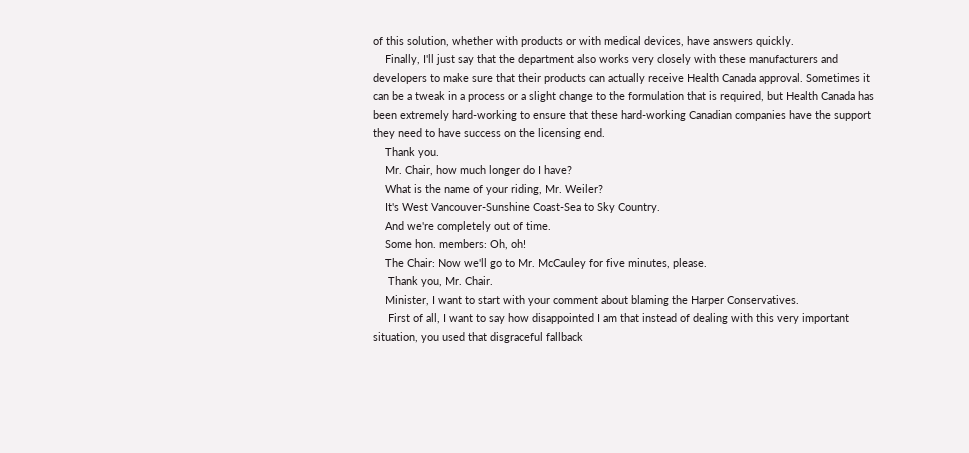of this solution, whether with products or with medical devices, have answers quickly.
    Finally, I'll just say that the department also works very closely with these manufacturers and developers to make sure that their products can actually receive Health Canada approval. Sometimes it can be a tweak in a process or a slight change to the formulation that is required, but Health Canada has been extremely hard-working to ensure that these hard-working Canadian companies have the support they need to have success on the licensing end.
    Thank you.
    Mr. Chair, how much longer do I have?
    What is the name of your riding, Mr. Weiler?
    It's West Vancouver-Sunshine Coast-Sea to Sky Country.
    And we're completely out of time.
    Some hon. members: Oh, oh!
    The Chair: Now we'll go to Mr. McCauley for five minutes, please.
     Thank you, Mr. Chair.
    Minister, I want to start with your comment about blaming the Harper Conservatives.
     First of all, I want to say how disappointed I am that instead of dealing with this very important situation, you used that disgraceful fallback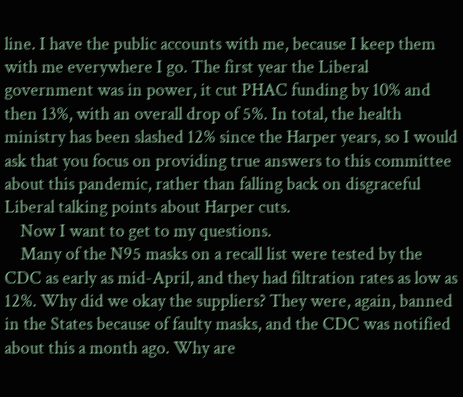line. I have the public accounts with me, because I keep them with me everywhere I go. The first year the Liberal government was in power, it cut PHAC funding by 10% and then 13%, with an overall drop of 5%. In total, the health ministry has been slashed 12% since the Harper years, so I would ask that you focus on providing true answers to this committee about this pandemic, rather than falling back on disgraceful Liberal talking points about Harper cuts.
    Now I want to get to my questions.
    Many of the N95 masks on a recall list were tested by the CDC as early as mid-April, and they had filtration rates as low as 12%. Why did we okay the suppliers? They were, again, banned in the States because of faulty masks, and the CDC was notified about this a month ago. Why are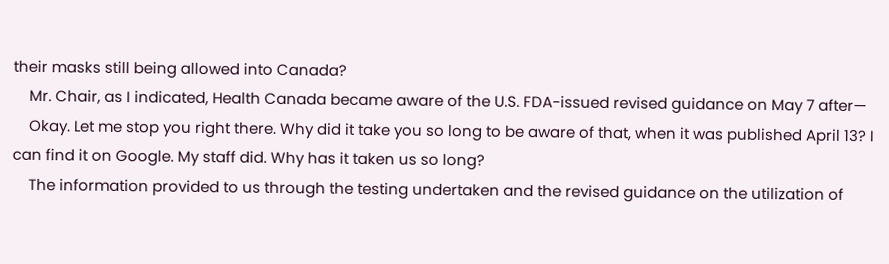their masks still being allowed into Canada?
    Mr. Chair, as I indicated, Health Canada became aware of the U.S. FDA-issued revised guidance on May 7 after—
    Okay. Let me stop you right there. Why did it take you so long to be aware of that, when it was published April 13? I can find it on Google. My staff did. Why has it taken us so long?
    The information provided to us through the testing undertaken and the revised guidance on the utilization of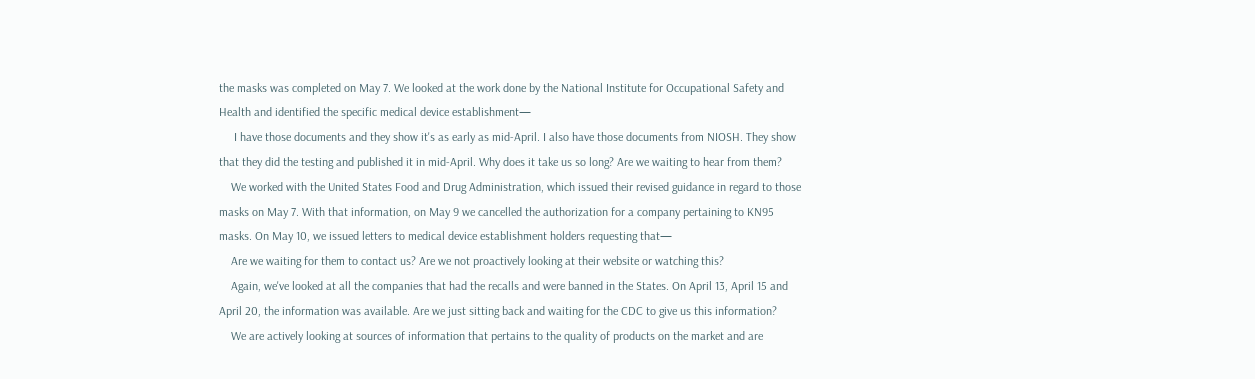the masks was completed on May 7. We looked at the work done by the National Institute for Occupational Safety and Health and identified the specific medical device establishment—
     I have those documents and they show it's as early as mid-April. I also have those documents from NIOSH. They show that they did the testing and published it in mid-April. Why does it take us so long? Are we waiting to hear from them?
    We worked with the United States Food and Drug Administration, which issued their revised guidance in regard to those masks on May 7. With that information, on May 9 we cancelled the authorization for a company pertaining to KN95 masks. On May 10, we issued letters to medical device establishment holders requesting that—
    Are we waiting for them to contact us? Are we not proactively looking at their website or watching this?
    Again, we've looked at all the companies that had the recalls and were banned in the States. On April 13, April 15 and April 20, the information was available. Are we just sitting back and waiting for the CDC to give us this information?
    We are actively looking at sources of information that pertains to the quality of products on the market and are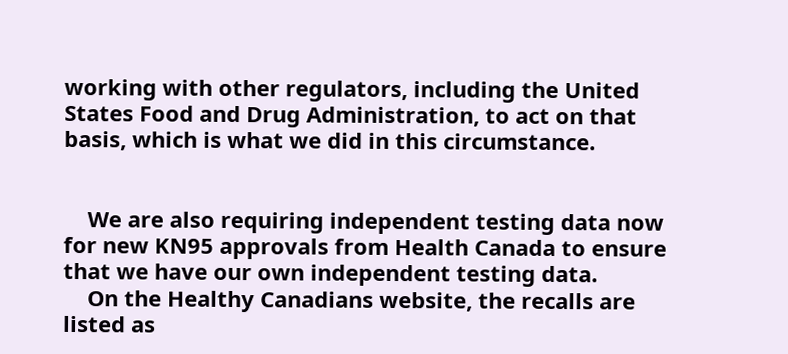working with other regulators, including the United States Food and Drug Administration, to act on that basis, which is what we did in this circumstance.


    We are also requiring independent testing data now for new KN95 approvals from Health Canada to ensure that we have our own independent testing data.
    On the Healthy Canadians website, the recalls are listed as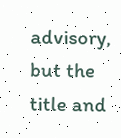advisory, but the title and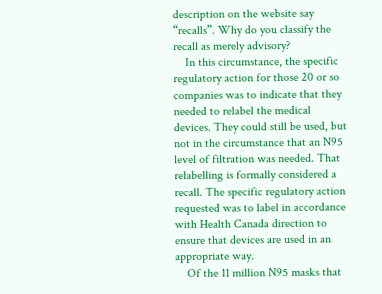description on the website say “recalls”. Why do you classify the recall as merely advisory?
    In this circumstance, the specific regulatory action for those 20 or so companies was to indicate that they needed to relabel the medical devices. They could still be used, but not in the circumstance that an N95 level of filtration was needed. That relabelling is formally considered a recall. The specific regulatory action requested was to label in accordance with Health Canada direction to ensure that devices are used in an appropriate way.
    Of the 11 million N95 masks that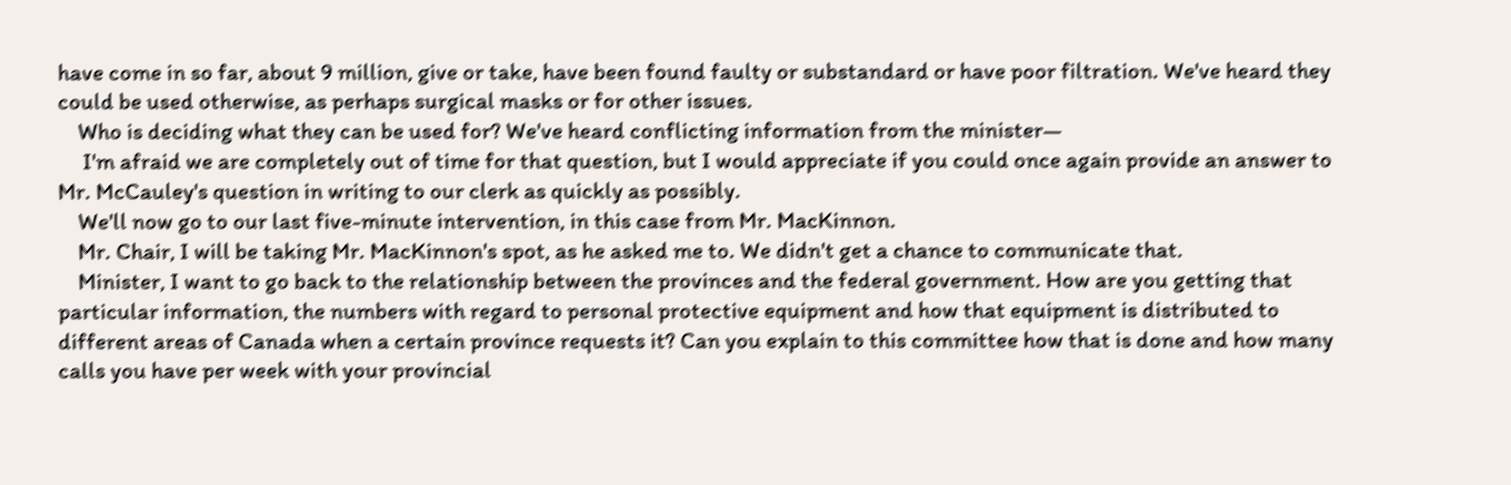have come in so far, about 9 million, give or take, have been found faulty or substandard or have poor filtration. We've heard they could be used otherwise, as perhaps surgical masks or for other issues.
    Who is deciding what they can be used for? We've heard conflicting information from the minister—
     I'm afraid we are completely out of time for that question, but I would appreciate if you could once again provide an answer to Mr. McCauley's question in writing to our clerk as quickly as possibly.
    We'll now go to our last five-minute intervention, in this case from Mr. MacKinnon.
    Mr. Chair, I will be taking Mr. MacKinnon's spot, as he asked me to. We didn't get a chance to communicate that.
    Minister, I want to go back to the relationship between the provinces and the federal government. How are you getting that particular information, the numbers with regard to personal protective equipment and how that equipment is distributed to different areas of Canada when a certain province requests it? Can you explain to this committee how that is done and how many calls you have per week with your provincial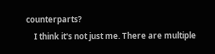counterparts?
    I think it's not just me. There are multiple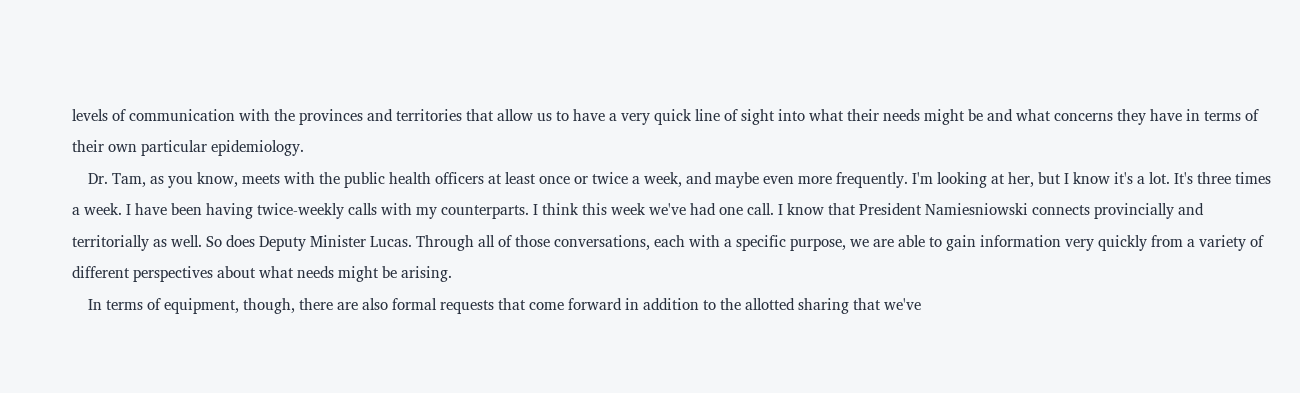levels of communication with the provinces and territories that allow us to have a very quick line of sight into what their needs might be and what concerns they have in terms of their own particular epidemiology.
    Dr. Tam, as you know, meets with the public health officers at least once or twice a week, and maybe even more frequently. I'm looking at her, but I know it's a lot. It's three times a week. I have been having twice-weekly calls with my counterparts. I think this week we've had one call. I know that President Namiesniowski connects provincially and territorially as well. So does Deputy Minister Lucas. Through all of those conversations, each with a specific purpose, we are able to gain information very quickly from a variety of different perspectives about what needs might be arising.
    In terms of equipment, though, there are also formal requests that come forward in addition to the allotted sharing that we've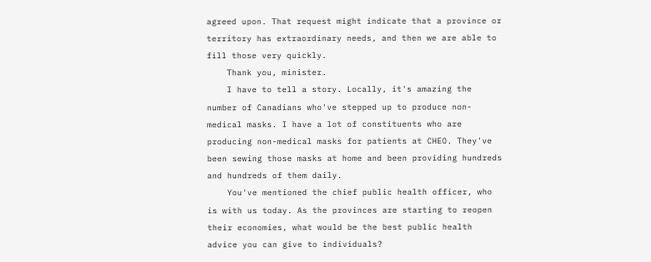agreed upon. That request might indicate that a province or territory has extraordinary needs, and then we are able to fill those very quickly.
    Thank you, minister.
    I have to tell a story. Locally, it's amazing the number of Canadians who've stepped up to produce non-medical masks. I have a lot of constituents who are producing non-medical masks for patients at CHEO. They've been sewing those masks at home and been providing hundreds and hundreds of them daily.
    You've mentioned the chief public health officer, who is with us today. As the provinces are starting to reopen their economies, what would be the best public health advice you can give to individuals?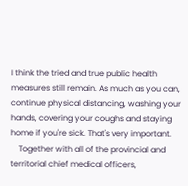I think the tried and true public health measures still remain. As much as you can, continue physical distancing, washing your hands, covering your coughs and staying home if you're sick. That's very important.
    Together with all of the provincial and territorial chief medical officers,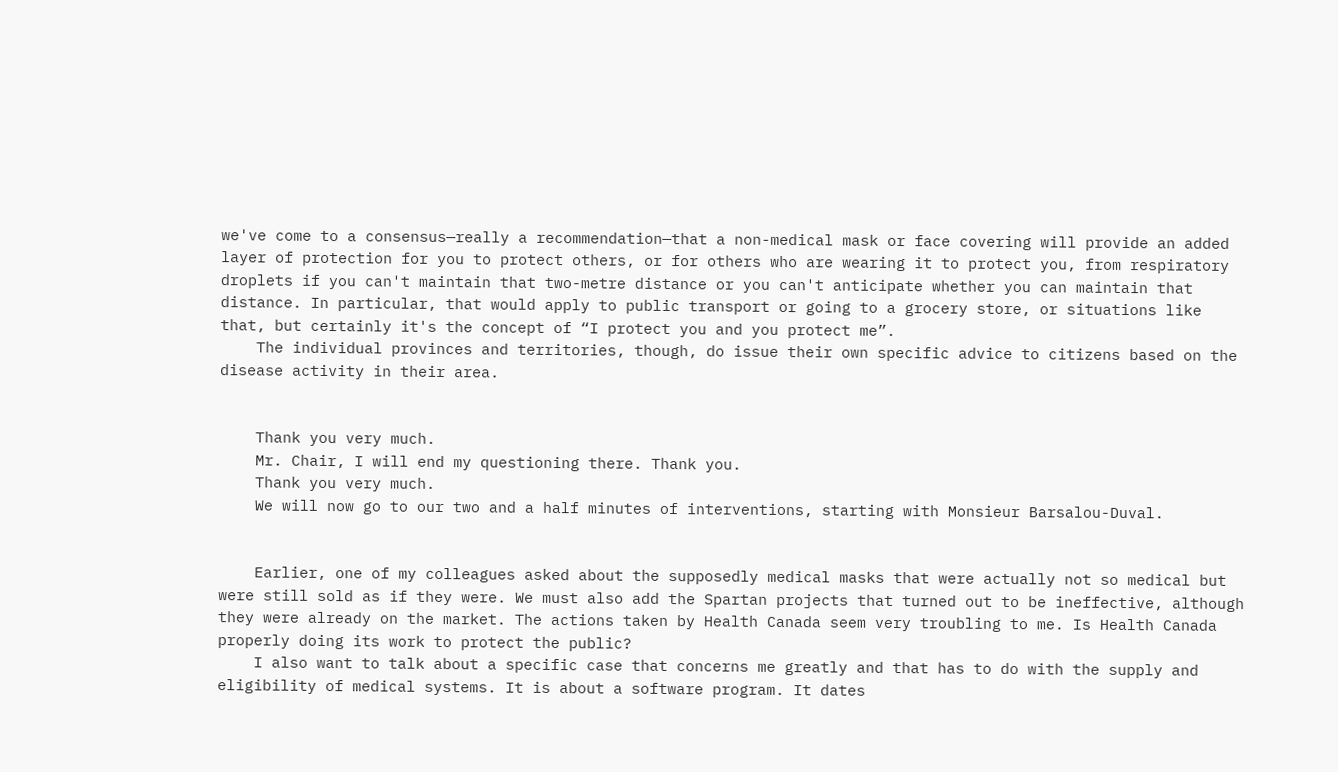we've come to a consensus—really a recommendation—that a non-medical mask or face covering will provide an added layer of protection for you to protect others, or for others who are wearing it to protect you, from respiratory droplets if you can't maintain that two-metre distance or you can't anticipate whether you can maintain that distance. In particular, that would apply to public transport or going to a grocery store, or situations like that, but certainly it's the concept of “I protect you and you protect me”.
    The individual provinces and territories, though, do issue their own specific advice to citizens based on the disease activity in their area.


    Thank you very much.
    Mr. Chair, I will end my questioning there. Thank you.
    Thank you very much.
    We will now go to our two and a half minutes of interventions, starting with Monsieur Barsalou-Duval.


    Earlier, one of my colleagues asked about the supposedly medical masks that were actually not so medical but were still sold as if they were. We must also add the Spartan projects that turned out to be ineffective, although they were already on the market. The actions taken by Health Canada seem very troubling to me. Is Health Canada properly doing its work to protect the public?
    I also want to talk about a specific case that concerns me greatly and that has to do with the supply and eligibility of medical systems. It is about a software program. It dates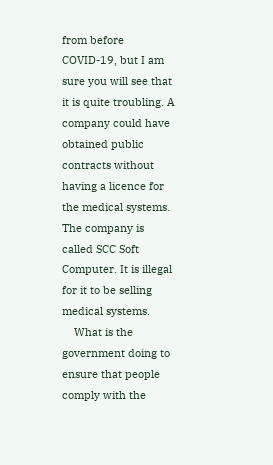from before COVID-19, but I am sure you will see that it is quite troubling. A company could have obtained public contracts without having a licence for the medical systems. The company is called SCC Soft Computer. It is illegal for it to be selling medical systems.
    What is the government doing to ensure that people comply with the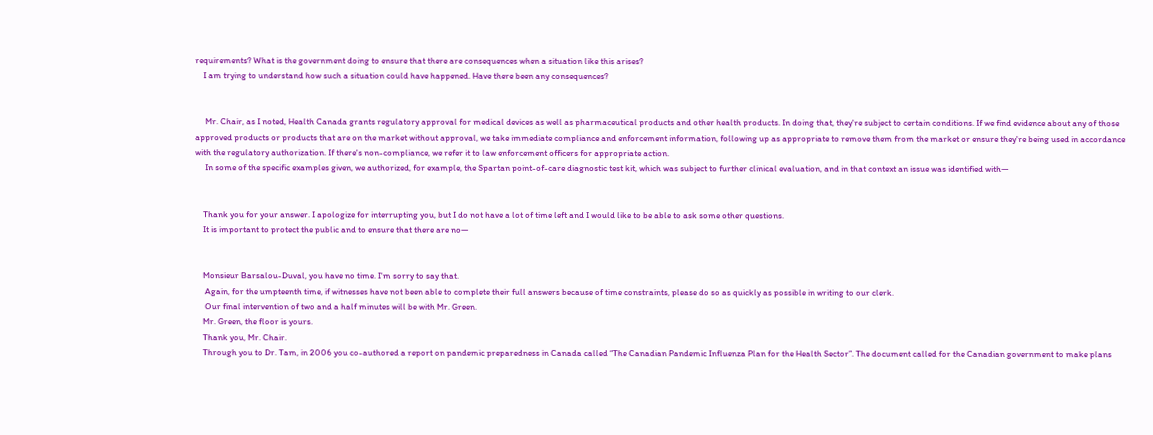requirements? What is the government doing to ensure that there are consequences when a situation like this arises?
    I am trying to understand how such a situation could have happened. Have there been any consequences?


     Mr. Chair, as I noted, Health Canada grants regulatory approval for medical devices as well as pharmaceutical products and other health products. In doing that, they're subject to certain conditions. If we find evidence about any of those approved products or products that are on the market without approval, we take immediate compliance and enforcement information, following up as appropriate to remove them from the market or ensure they're being used in accordance with the regulatory authorization. If there's non-compliance, we refer it to law enforcement officers for appropriate action.
     In some of the specific examples given, we authorized, for example, the Spartan point-of-care diagnostic test kit, which was subject to further clinical evaluation, and in that context an issue was identified with—


    Thank you for your answer. I apologize for interrupting you, but I do not have a lot of time left and I would like to be able to ask some other questions.
    It is important to protect the public and to ensure that there are no—


    Monsieur Barsalou-Duval, you have no time. I'm sorry to say that.
     Again, for the umpteenth time, if witnesses have not been able to complete their full answers because of time constraints, please do so as quickly as possible in writing to our clerk.
     Our final intervention of two and a half minutes will be with Mr. Green.
    Mr. Green, the floor is yours.
    Thank you, Mr. Chair.
    Through you to Dr. Tam, in 2006 you co-authored a report on pandemic preparedness in Canada called “The Canadian Pandemic Influenza Plan for the Health Sector”. The document called for the Canadian government to make plans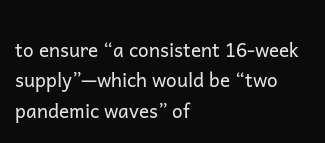to ensure “a consistent 16-week supply”—which would be “two pandemic waves” of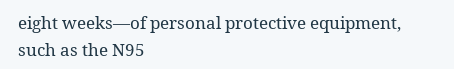eight weeks—of personal protective equipment, such as the N95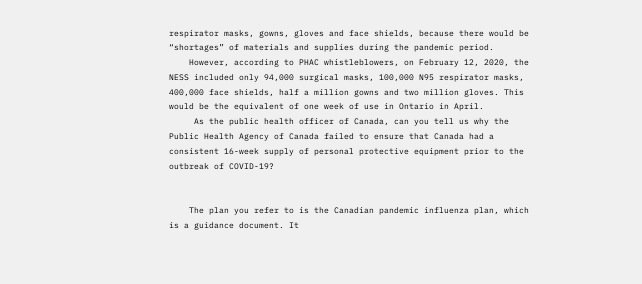respirator masks, gowns, gloves and face shields, because there would be “shortages” of materials and supplies during the pandemic period.
    However, according to PHAC whistleblowers, on February 12, 2020, the NESS included only 94,000 surgical masks, 100,000 N95 respirator masks, 400,000 face shields, half a million gowns and two million gloves. This would be the equivalent of one week of use in Ontario in April.
     As the public health officer of Canada, can you tell us why the Public Health Agency of Canada failed to ensure that Canada had a consistent 16-week supply of personal protective equipment prior to the outbreak of COVID-19?


    The plan you refer to is the Canadian pandemic influenza plan, which is a guidance document. It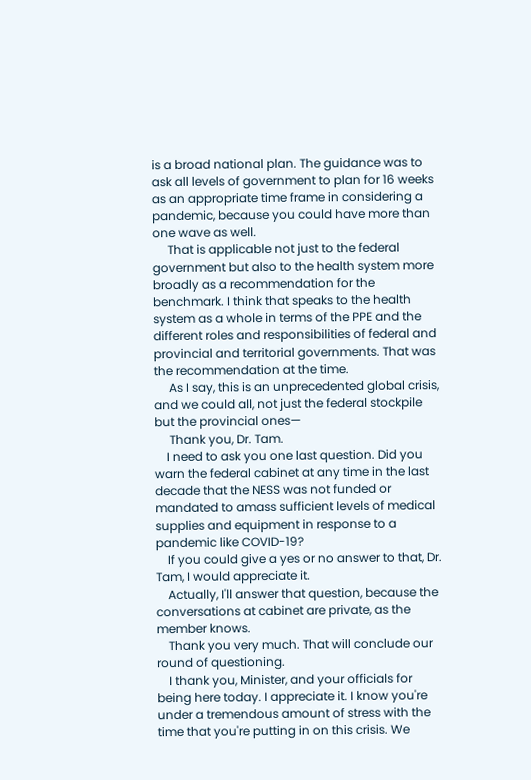is a broad national plan. The guidance was to ask all levels of government to plan for 16 weeks as an appropriate time frame in considering a pandemic, because you could have more than one wave as well.
     That is applicable not just to the federal government but also to the health system more broadly as a recommendation for the benchmark. I think that speaks to the health system as a whole in terms of the PPE and the different roles and responsibilities of federal and provincial and territorial governments. That was the recommendation at the time.
     As I say, this is an unprecedented global crisis, and we could all, not just the federal stockpile but the provincial ones—
     Thank you, Dr. Tam.
    I need to ask you one last question. Did you warn the federal cabinet at any time in the last decade that the NESS was not funded or mandated to amass sufficient levels of medical supplies and equipment in response to a pandemic like COVID-19?
    If you could give a yes or no answer to that, Dr. Tam, I would appreciate it.
    Actually, I'll answer that question, because the conversations at cabinet are private, as the member knows.
    Thank you very much. That will conclude our round of questioning.
    I thank you, Minister, and your officials for being here today. I appreciate it. I know you're under a tremendous amount of stress with the time that you're putting in on this crisis. We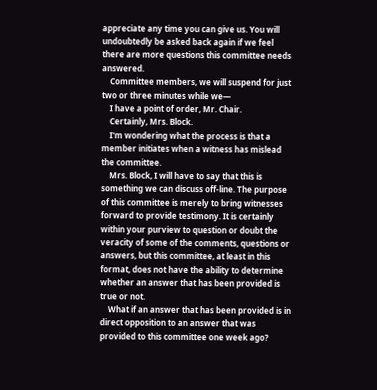appreciate any time you can give us. You will undoubtedly be asked back again if we feel there are more questions this committee needs answered.
    Committee members, we will suspend for just two or three minutes while we—
    I have a point of order, Mr. Chair.
    Certainly, Mrs. Block.
    I'm wondering what the process is that a member initiates when a witness has mislead the committee.
    Mrs. Block, I will have to say that this is something we can discuss off-line. The purpose of this committee is merely to bring witnesses forward to provide testimony. It is certainly within your purview to question or doubt the veracity of some of the comments, questions or answers, but this committee, at least in this format, does not have the ability to determine whether an answer that has been provided is true or not.
    What if an answer that has been provided is in direct opposition to an answer that was provided to this committee one week ago?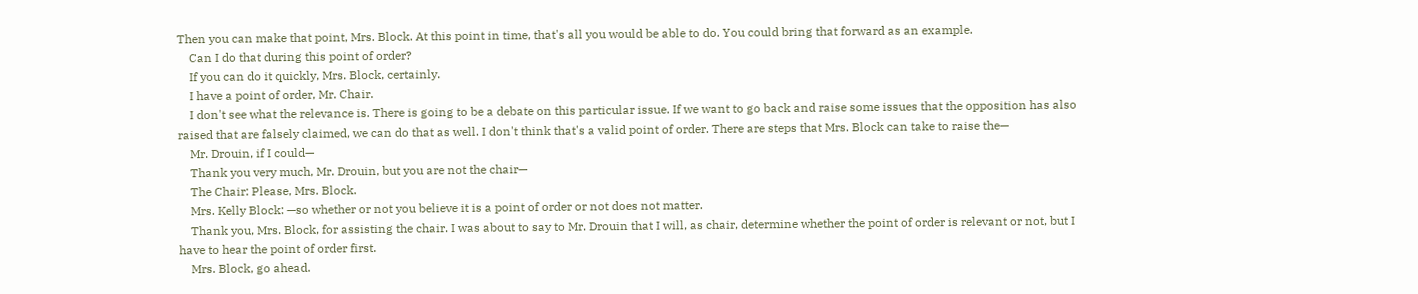Then you can make that point, Mrs. Block. At this point in time, that's all you would be able to do. You could bring that forward as an example.
    Can I do that during this point of order?
    If you can do it quickly, Mrs. Block, certainly.
    I have a point of order, Mr. Chair.
    I don't see what the relevance is. There is going to be a debate on this particular issue. If we want to go back and raise some issues that the opposition has also raised that are falsely claimed, we can do that as well. I don't think that's a valid point of order. There are steps that Mrs. Block can take to raise the—
    Mr. Drouin, if I could—
    Thank you very much, Mr. Drouin, but you are not the chair—
    The Chair: Please, Mrs. Block.
    Mrs. Kelly Block: —so whether or not you believe it is a point of order or not does not matter.
    Thank you, Mrs. Block, for assisting the chair. I was about to say to Mr. Drouin that I will, as chair, determine whether the point of order is relevant or not, but I have to hear the point of order first.
    Mrs. Block, go ahead.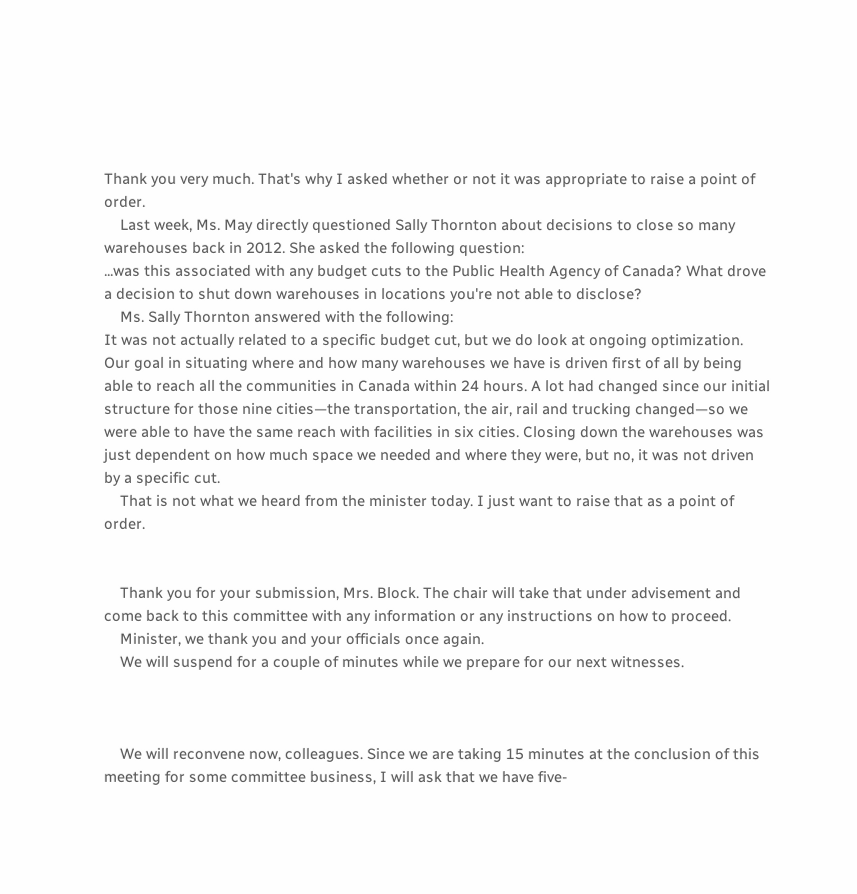Thank you very much. That's why I asked whether or not it was appropriate to raise a point of order.
    Last week, Ms. May directly questioned Sally Thornton about decisions to close so many warehouses back in 2012. She asked the following question:
...was this associated with any budget cuts to the Public Health Agency of Canada? What drove a decision to shut down warehouses in locations you're not able to disclose?
    Ms. Sally Thornton answered with the following:
It was not actually related to a specific budget cut, but we do look at ongoing optimization. Our goal in situating where and how many warehouses we have is driven first of all by being able to reach all the communities in Canada within 24 hours. A lot had changed since our initial structure for those nine cities—the transportation, the air, rail and trucking changed—so we were able to have the same reach with facilities in six cities. Closing down the warehouses was just dependent on how much space we needed and where they were, but no, it was not driven by a specific cut.
    That is not what we heard from the minister today. I just want to raise that as a point of order.


    Thank you for your submission, Mrs. Block. The chair will take that under advisement and come back to this committee with any information or any instructions on how to proceed.
    Minister, we thank you and your officials once again.
    We will suspend for a couple of minutes while we prepare for our next witnesses.



    We will reconvene now, colleagues. Since we are taking 15 minutes at the conclusion of this meeting for some committee business, I will ask that we have five-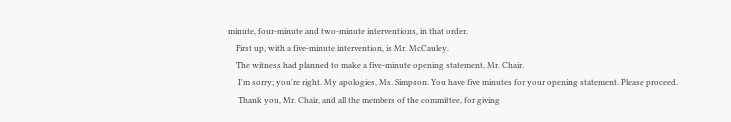minute, four-minute and two-minute interventions, in that order.
    First up, with a five-minute intervention, is Mr. McCauley.
    The witness had planned to make a five-minute opening statement, Mr. Chair.
     I'm sorry; you're right. My apologies, Ms. Simpson. You have five minutes for your opening statement. Please proceed.
     Thank you, Mr. Chair, and all the members of the committee, for giving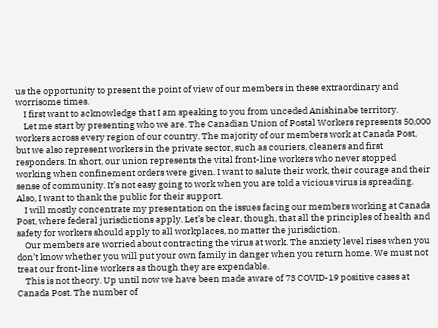us the opportunity to present the point of view of our members in these extraordinary and worrisome times.
    I first want to acknowledge that I am speaking to you from unceded Anishinabe territory.
    Let me start by presenting who we are. The Canadian Union of Postal Workers represents 50,000 workers across every region of our country. The majority of our members work at Canada Post, but we also represent workers in the private sector, such as couriers, cleaners and first responders. In short, our union represents the vital front-line workers who never stopped working when confinement orders were given. I want to salute their work, their courage and their sense of community. It’s not easy going to work when you are told a vicious virus is spreading. Also, I want to thank the public for their support.
    I will mostly concentrate my presentation on the issues facing our members working at Canada Post, where federal jurisdictions apply. Let’s be clear, though, that all the principles of health and safety for workers should apply to all workplaces, no matter the jurisdiction.
    Our members are worried about contracting the virus at work. The anxiety level rises when you don’t know whether you will put your own family in danger when you return home. We must not treat our front-line workers as though they are expendable.
    This is not theory. Up until now we have been made aware of 73 COVID-19 positive cases at Canada Post. The number of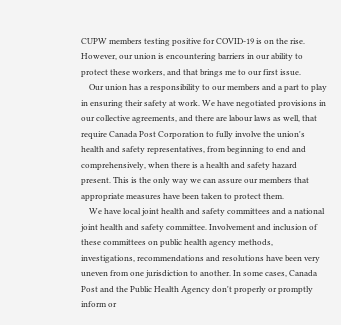CUPW members testing positive for COVID-19 is on the rise. However, our union is encountering barriers in our ability to protect these workers, and that brings me to our first issue.
    Our union has a responsibility to our members and a part to play in ensuring their safety at work. We have negotiated provisions in our collective agreements, and there are labour laws as well, that require Canada Post Corporation to fully involve the union's health and safety representatives, from beginning to end and comprehensively, when there is a health and safety hazard present. This is the only way we can assure our members that appropriate measures have been taken to protect them.
    We have local joint health and safety committees and a national joint health and safety committee. Involvement and inclusion of these committees on public health agency methods, investigations, recommendations and resolutions have been very uneven from one jurisdiction to another. In some cases, Canada Post and the Public Health Agency don't properly or promptly inform or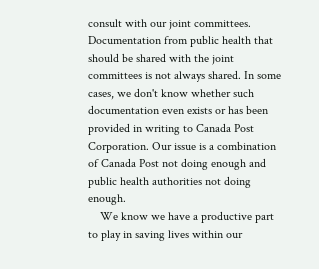consult with our joint committees. Documentation from public health that should be shared with the joint committees is not always shared. In some cases, we don't know whether such documentation even exists or has been provided in writing to Canada Post Corporation. Our issue is a combination of Canada Post not doing enough and public health authorities not doing enough.
    We know we have a productive part to play in saving lives within our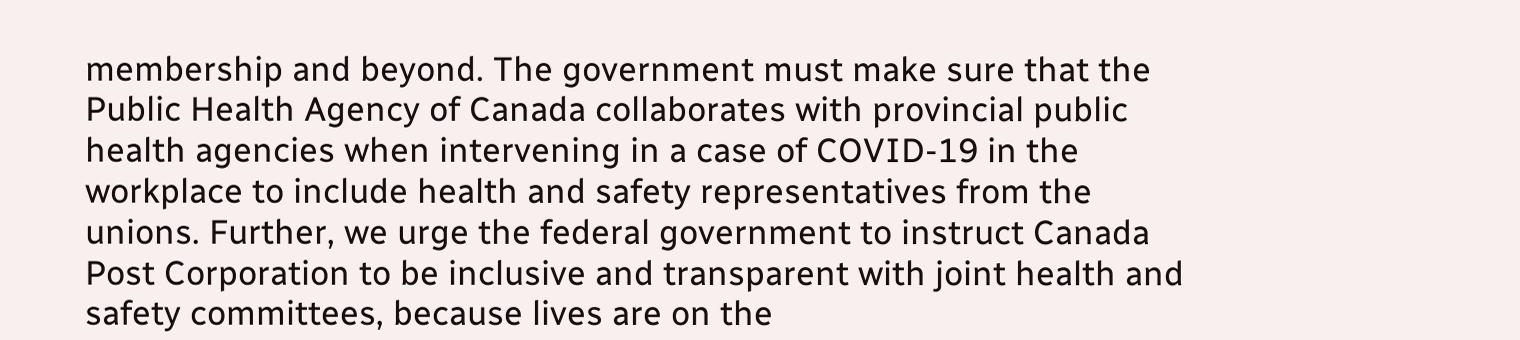membership and beyond. The government must make sure that the Public Health Agency of Canada collaborates with provincial public health agencies when intervening in a case of COVID-19 in the workplace to include health and safety representatives from the unions. Further, we urge the federal government to instruct Canada Post Corporation to be inclusive and transparent with joint health and safety committees, because lives are on the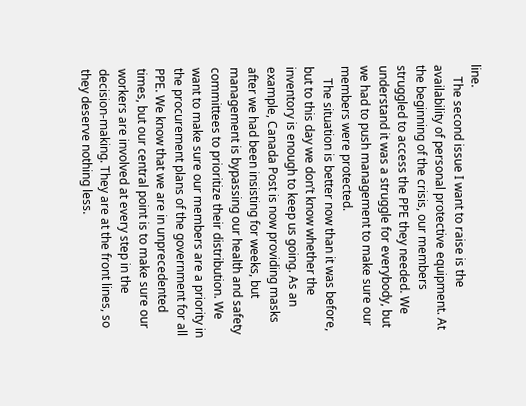line.
    The second issue I want to raise is the availability of personal protective equipment. At the beginning of the crisis, our members struggled to access the PPE they needed. We understand it was a struggle for everybody, but we had to push management to make sure our members were protected.
    The situation is better now than it was before, but to this day we don’t know whether the inventory is enough to keep us going. As an example, Canada Post is now providing masks after we had been insisting for weeks, but management is bypassing our health and safety committees to prioritize their distribution. We want to make sure our members are a priority in the procurement plans of the government for all PPE. We know that we are in unprecedented times, but our central point is to make sure our workers are involved at every step in the decision-making. They are at the front lines, so they deserve nothing less.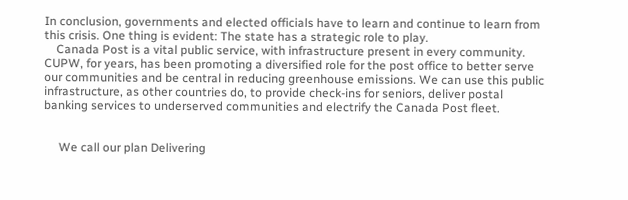In conclusion, governments and elected officials have to learn and continue to learn from this crisis. One thing is evident: The state has a strategic role to play.
    Canada Post is a vital public service, with infrastructure present in every community. CUPW, for years, has been promoting a diversified role for the post office to better serve our communities and be central in reducing greenhouse emissions. We can use this public infrastructure, as other countries do, to provide check-ins for seniors, deliver postal banking services to underserved communities and electrify the Canada Post fleet.


     We call our plan Delivering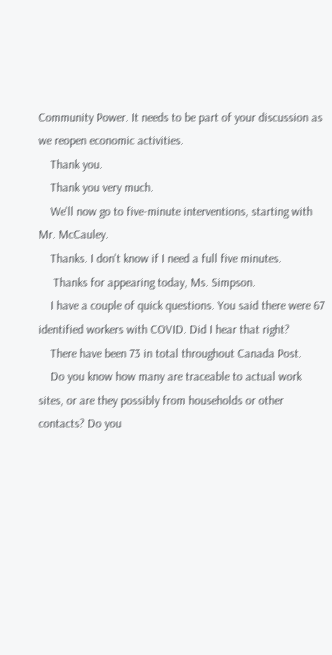Community Power. It needs to be part of your discussion as we reopen economic activities.
    Thank you.
    Thank you very much.
    We'll now go to five-minute interventions, starting with Mr. McCauley.
    Thanks. I don't know if I need a full five minutes.
     Thanks for appearing today, Ms. Simpson.
    I have a couple of quick questions. You said there were 67 identified workers with COVID. Did I hear that right?
    There have been 73 in total throughout Canada Post.
    Do you know how many are traceable to actual work sites, or are they possibly from households or other contacts? Do you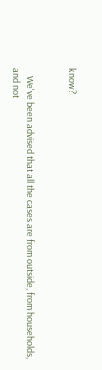know?


    We've been advised that all the cases are from outside, from households, and not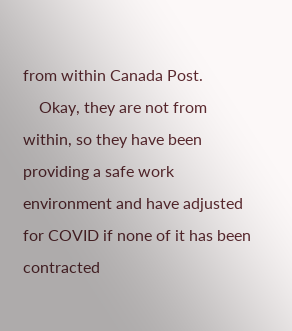from within Canada Post.
    Okay, they are not from within, so they have been providing a safe work environment and have adjusted for COVID if none of it has been contracted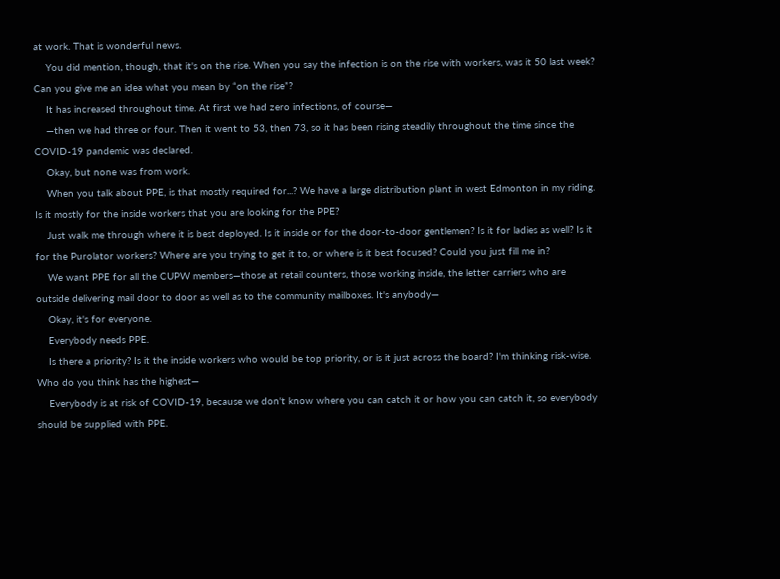at work. That is wonderful news.
    You did mention, though, that it's on the rise. When you say the infection is on the rise with workers, was it 50 last week? Can you give me an idea what you mean by “on the rise”?
    It has increased throughout time. At first we had zero infections, of course—
    —then we had three or four. Then it went to 53, then 73, so it has been rising steadily throughout the time since the COVID-19 pandemic was declared.
    Okay, but none was from work.
    When you talk about PPE, is that mostly required for...? We have a large distribution plant in west Edmonton in my riding. Is it mostly for the inside workers that you are looking for the PPE?
    Just walk me through where it is best deployed. Is it inside or for the door-to-door gentlemen? Is it for ladies as well? Is it for the Purolator workers? Where are you trying to get it to, or where is it best focused? Could you just fill me in?
    We want PPE for all the CUPW members—those at retail counters, those working inside, the letter carriers who are outside delivering mail door to door as well as to the community mailboxes. It's anybody—
    Okay, it's for everyone.
    Everybody needs PPE.
    Is there a priority? Is it the inside workers who would be top priority, or is it just across the board? I'm thinking risk-wise. Who do you think has the highest—
    Everybody is at risk of COVID-19, because we don't know where you can catch it or how you can catch it, so everybody should be supplied with PPE.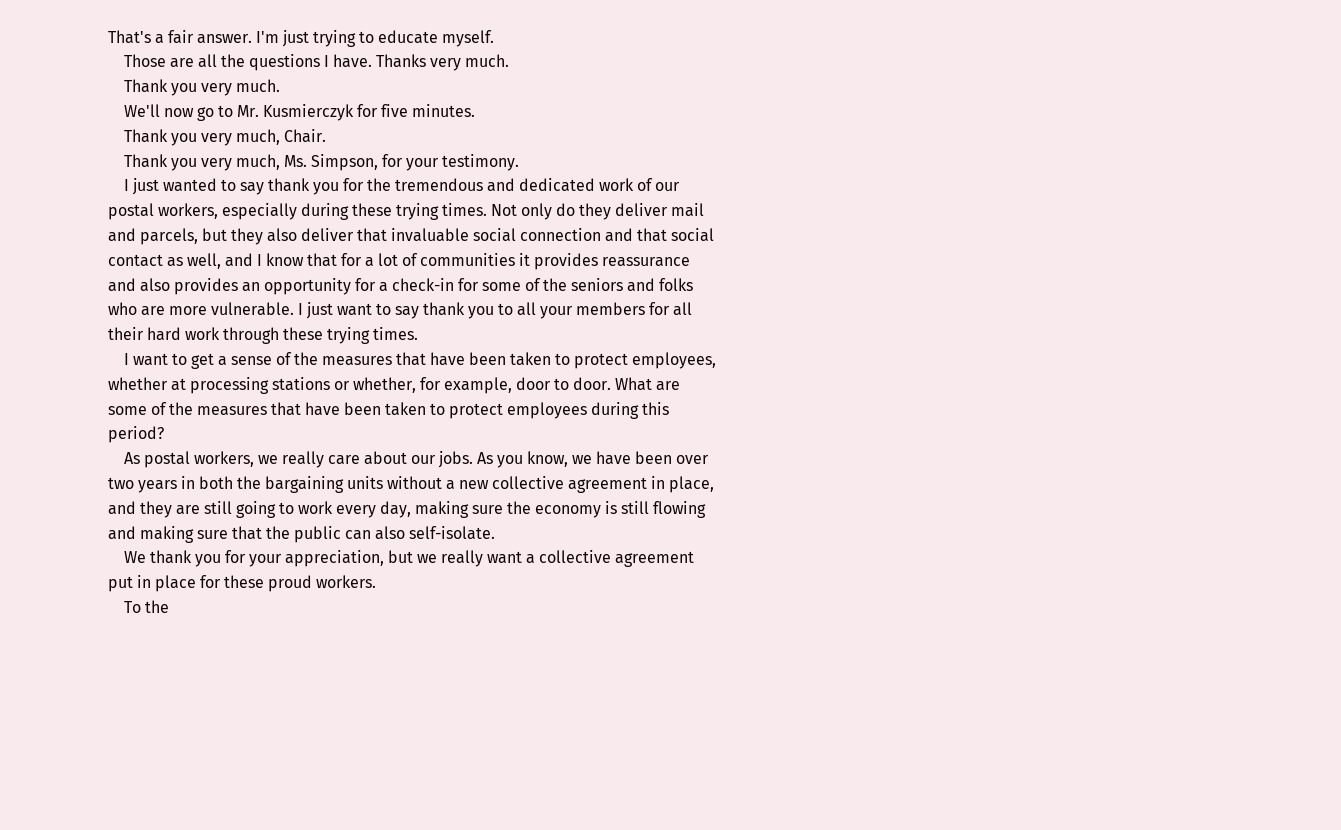That's a fair answer. I'm just trying to educate myself.
    Those are all the questions I have. Thanks very much.
    Thank you very much.
    We'll now go to Mr. Kusmierczyk for five minutes.
    Thank you very much, Chair.
    Thank you very much, Ms. Simpson, for your testimony.
    I just wanted to say thank you for the tremendous and dedicated work of our postal workers, especially during these trying times. Not only do they deliver mail and parcels, but they also deliver that invaluable social connection and that social contact as well, and I know that for a lot of communities it provides reassurance and also provides an opportunity for a check-in for some of the seniors and folks who are more vulnerable. I just want to say thank you to all your members for all their hard work through these trying times.
    I want to get a sense of the measures that have been taken to protect employees, whether at processing stations or whether, for example, door to door. What are some of the measures that have been taken to protect employees during this period?
    As postal workers, we really care about our jobs. As you know, we have been over two years in both the bargaining units without a new collective agreement in place, and they are still going to work every day, making sure the economy is still flowing and making sure that the public can also self-isolate.
    We thank you for your appreciation, but we really want a collective agreement put in place for these proud workers.
    To the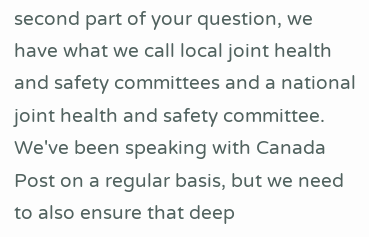second part of your question, we have what we call local joint health and safety committees and a national joint health and safety committee. We've been speaking with Canada Post on a regular basis, but we need to also ensure that deep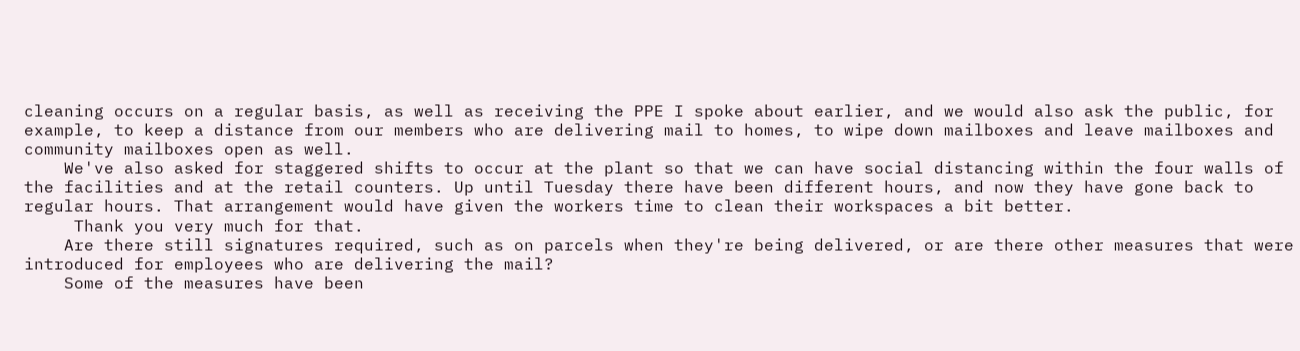cleaning occurs on a regular basis, as well as receiving the PPE I spoke about earlier, and we would also ask the public, for example, to keep a distance from our members who are delivering mail to homes, to wipe down mailboxes and leave mailboxes and community mailboxes open as well.
    We've also asked for staggered shifts to occur at the plant so that we can have social distancing within the four walls of the facilities and at the retail counters. Up until Tuesday there have been different hours, and now they have gone back to regular hours. That arrangement would have given the workers time to clean their workspaces a bit better.
     Thank you very much for that.
    Are there still signatures required, such as on parcels when they're being delivered, or are there other measures that were introduced for employees who are delivering the mail?
    Some of the measures have been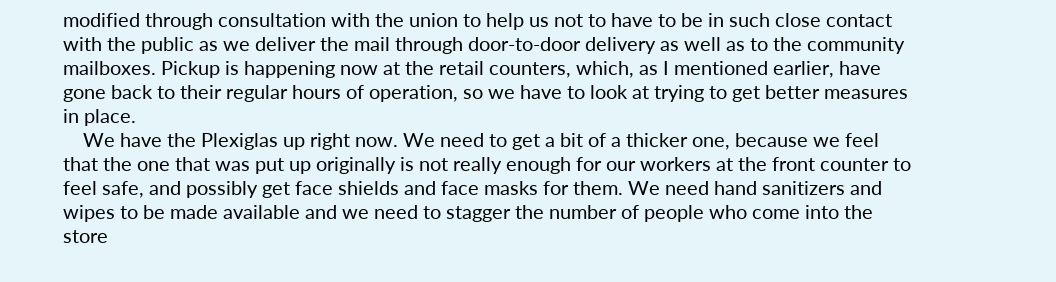modified through consultation with the union to help us not to have to be in such close contact with the public as we deliver the mail through door-to-door delivery as well as to the community mailboxes. Pickup is happening now at the retail counters, which, as I mentioned earlier, have gone back to their regular hours of operation, so we have to look at trying to get better measures in place.
    We have the Plexiglas up right now. We need to get a bit of a thicker one, because we feel that the one that was put up originally is not really enough for our workers at the front counter to feel safe, and possibly get face shields and face masks for them. We need hand sanitizers and wipes to be made available and we need to stagger the number of people who come into the store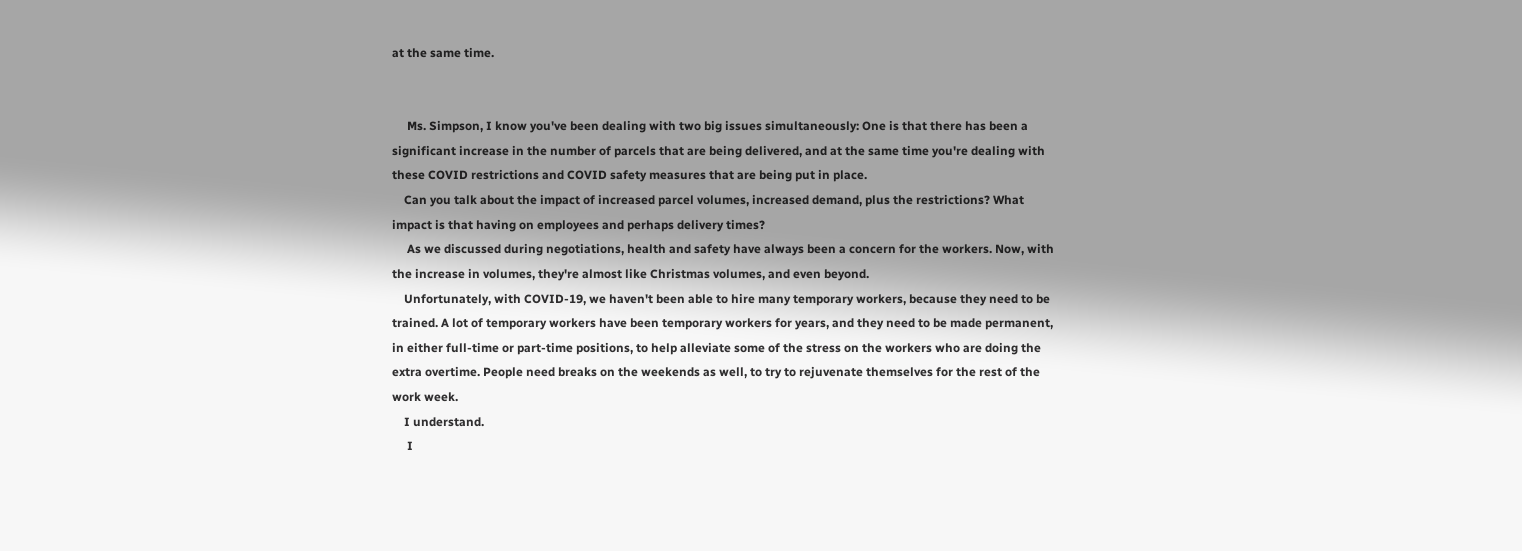at the same time.


     Ms. Simpson, I know you've been dealing with two big issues simultaneously: One is that there has been a significant increase in the number of parcels that are being delivered, and at the same time you're dealing with these COVID restrictions and COVID safety measures that are being put in place.
    Can you talk about the impact of increased parcel volumes, increased demand, plus the restrictions? What impact is that having on employees and perhaps delivery times?
     As we discussed during negotiations, health and safety have always been a concern for the workers. Now, with the increase in volumes, they're almost like Christmas volumes, and even beyond.
    Unfortunately, with COVID-19, we haven't been able to hire many temporary workers, because they need to be trained. A lot of temporary workers have been temporary workers for years, and they need to be made permanent, in either full-time or part-time positions, to help alleviate some of the stress on the workers who are doing the extra overtime. People need breaks on the weekends as well, to try to rejuvenate themselves for the rest of the work week.
    I understand.
     I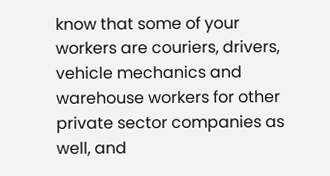know that some of your workers are couriers, drivers, vehicle mechanics and warehouse workers for other private sector companies as well, and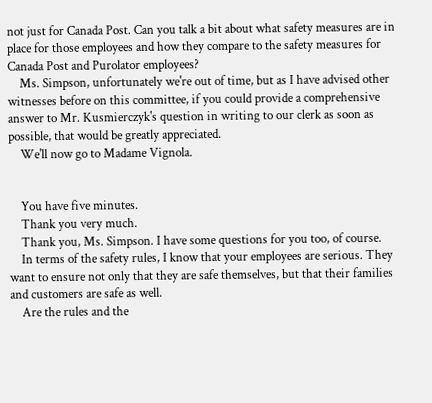not just for Canada Post. Can you talk a bit about what safety measures are in place for those employees and how they compare to the safety measures for Canada Post and Purolator employees?
    Ms. Simpson, unfortunately we're out of time, but as I have advised other witnesses before on this committee, if you could provide a comprehensive answer to Mr. Kusmierczyk's question in writing to our clerk as soon as possible, that would be greatly appreciated.
    We'll now go to Madame Vignola.


    You have five minutes.
    Thank you very much.
    Thank you, Ms. Simpson. I have some questions for you too, of course.
    In terms of the safety rules, I know that your employees are serious. They want to ensure not only that they are safe themselves, but that their families and customers are safe as well.
    Are the rules and the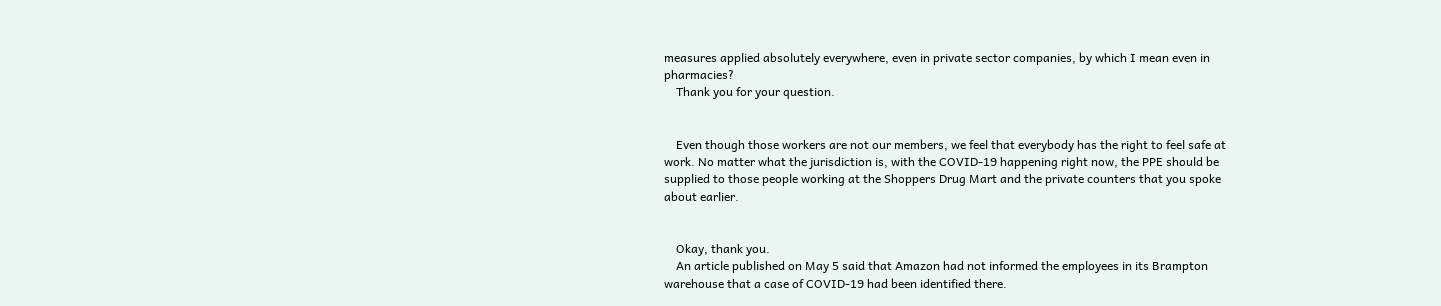measures applied absolutely everywhere, even in private sector companies, by which I mean even in pharmacies?
    Thank you for your question.


    Even though those workers are not our members, we feel that everybody has the right to feel safe at work. No matter what the jurisdiction is, with the COVID-19 happening right now, the PPE should be supplied to those people working at the Shoppers Drug Mart and the private counters that you spoke about earlier.


    Okay, thank you.
    An article published on May 5 said that Amazon had not informed the employees in its Brampton warehouse that a case of COVID-19 had been identified there.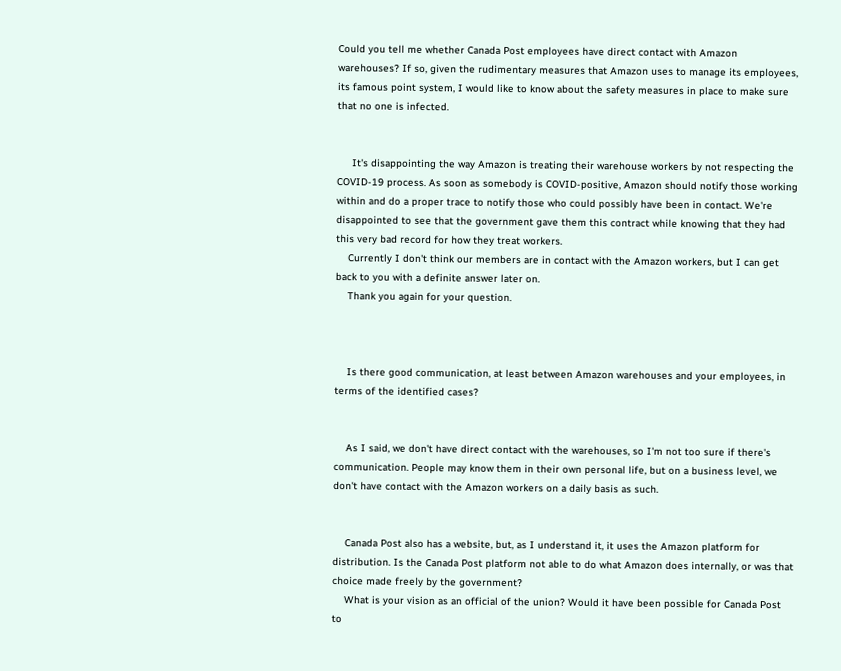Could you tell me whether Canada Post employees have direct contact with Amazon warehouses? If so, given the rudimentary measures that Amazon uses to manage its employees, its famous point system, I would like to know about the safety measures in place to make sure that no one is infected.


     It's disappointing the way Amazon is treating their warehouse workers by not respecting the COVID-19 process. As soon as somebody is COVID-positive, Amazon should notify those working within and do a proper trace to notify those who could possibly have been in contact. We're disappointed to see that the government gave them this contract while knowing that they had this very bad record for how they treat workers.
    Currently I don't think our members are in contact with the Amazon workers, but I can get back to you with a definite answer later on.
    Thank you again for your question.



    Is there good communication, at least between Amazon warehouses and your employees, in terms of the identified cases?


    As I said, we don't have direct contact with the warehouses, so I'm not too sure if there's communication. People may know them in their own personal life, but on a business level, we don't have contact with the Amazon workers on a daily basis as such.


    Canada Post also has a website, but, as I understand it, it uses the Amazon platform for distribution. Is the Canada Post platform not able to do what Amazon does internally, or was that choice made freely by the government?
    What is your vision as an official of the union? Would it have been possible for Canada Post to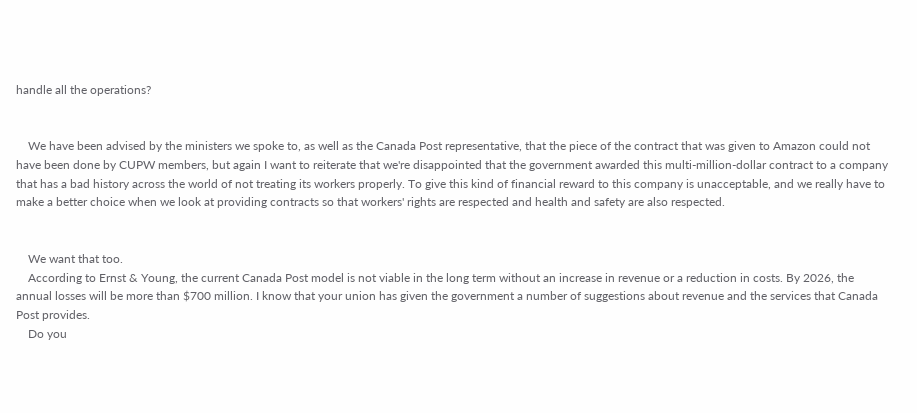handle all the operations?


    We have been advised by the ministers we spoke to, as well as the Canada Post representative, that the piece of the contract that was given to Amazon could not have been done by CUPW members, but again I want to reiterate that we're disappointed that the government awarded this multi-million-dollar contract to a company that has a bad history across the world of not treating its workers properly. To give this kind of financial reward to this company is unacceptable, and we really have to make a better choice when we look at providing contracts so that workers' rights are respected and health and safety are also respected.


    We want that too.
    According to Ernst & Young, the current Canada Post model is not viable in the long term without an increase in revenue or a reduction in costs. By 2026, the annual losses will be more than $700 million. I know that your union has given the government a number of suggestions about revenue and the services that Canada Post provides.
    Do you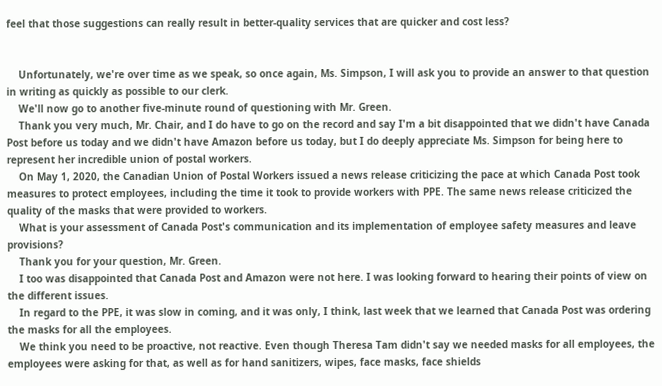feel that those suggestions can really result in better-quality services that are quicker and cost less?


    Unfortunately, we're over time as we speak, so once again, Ms. Simpson, I will ask you to provide an answer to that question in writing as quickly as possible to our clerk.
    We'll now go to another five-minute round of questioning with Mr. Green.
    Thank you very much, Mr. Chair, and I do have to go on the record and say I'm a bit disappointed that we didn't have Canada Post before us today and we didn't have Amazon before us today, but I do deeply appreciate Ms. Simpson for being here to represent her incredible union of postal workers.
    On May 1, 2020, the Canadian Union of Postal Workers issued a news release criticizing the pace at which Canada Post took measures to protect employees, including the time it took to provide workers with PPE. The same news release criticized the quality of the masks that were provided to workers.
    What is your assessment of Canada Post's communication and its implementation of employee safety measures and leave provisions?
    Thank you for your question, Mr. Green.
    I too was disappointed that Canada Post and Amazon were not here. I was looking forward to hearing their points of view on the different issues.
    In regard to the PPE, it was slow in coming, and it was only, I think, last week that we learned that Canada Post was ordering the masks for all the employees.
    We think you need to be proactive, not reactive. Even though Theresa Tam didn't say we needed masks for all employees, the employees were asking for that, as well as for hand sanitizers, wipes, face masks, face shields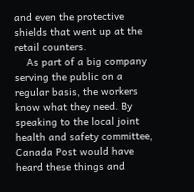and even the protective shields that went up at the retail counters.
    As part of a big company serving the public on a regular basis, the workers know what they need. By speaking to the local joint health and safety committee, Canada Post would have heard these things and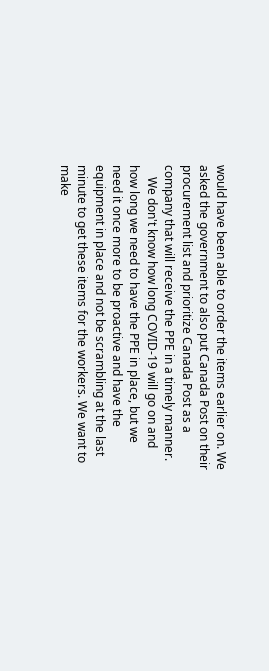would have been able to order the items earlier on. We asked the government to also put Canada Post on their procurement list and prioritize Canada Post as a company that will receive the PPE in a timely manner.
    We don't know how long COVID-19 will go on and how long we need to have the PPE in place, but we need it once more to be proactive and have the equipment in place and not be scrambling at the last minute to get these items for the workers. We want to make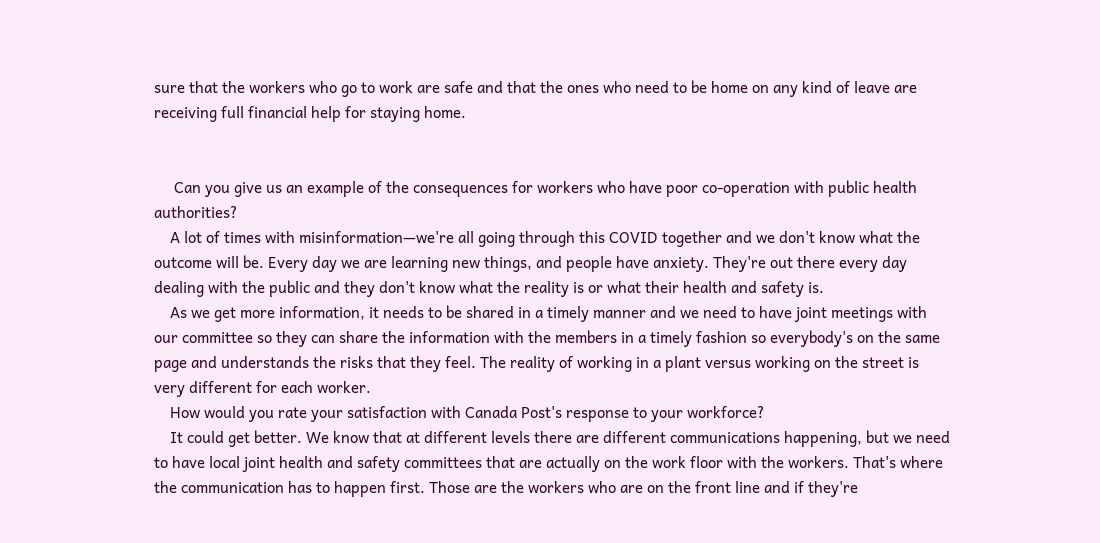sure that the workers who go to work are safe and that the ones who need to be home on any kind of leave are receiving full financial help for staying home.


     Can you give us an example of the consequences for workers who have poor co-operation with public health authorities?
    A lot of times with misinformation—we're all going through this COVID together and we don't know what the outcome will be. Every day we are learning new things, and people have anxiety. They're out there every day dealing with the public and they don't know what the reality is or what their health and safety is.
    As we get more information, it needs to be shared in a timely manner and we need to have joint meetings with our committee so they can share the information with the members in a timely fashion so everybody's on the same page and understands the risks that they feel. The reality of working in a plant versus working on the street is very different for each worker.
    How would you rate your satisfaction with Canada Post's response to your workforce?
    It could get better. We know that at different levels there are different communications happening, but we need to have local joint health and safety committees that are actually on the work floor with the workers. That's where the communication has to happen first. Those are the workers who are on the front line and if they're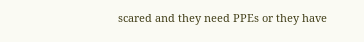scared and they need PPEs or they have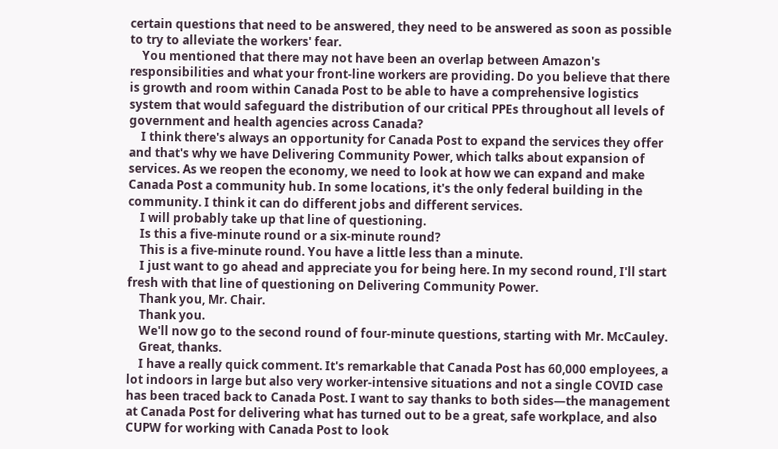certain questions that need to be answered, they need to be answered as soon as possible to try to alleviate the workers' fear.
    You mentioned that there may not have been an overlap between Amazon's responsibilities and what your front-line workers are providing. Do you believe that there is growth and room within Canada Post to be able to have a comprehensive logistics system that would safeguard the distribution of our critical PPEs throughout all levels of government and health agencies across Canada?
    I think there's always an opportunity for Canada Post to expand the services they offer and that's why we have Delivering Community Power, which talks about expansion of services. As we reopen the economy, we need to look at how we can expand and make Canada Post a community hub. In some locations, it's the only federal building in the community. I think it can do different jobs and different services.
    I will probably take up that line of questioning.
    Is this a five-minute round or a six-minute round?
    This is a five-minute round. You have a little less than a minute.
    I just want to go ahead and appreciate you for being here. In my second round, I'll start fresh with that line of questioning on Delivering Community Power.
    Thank you, Mr. Chair.
    Thank you.
    We'll now go to the second round of four-minute questions, starting with Mr. McCauley.
    Great, thanks.
    I have a really quick comment. It's remarkable that Canada Post has 60,000 employees, a lot indoors in large but also very worker-intensive situations and not a single COVID case has been traced back to Canada Post. I want to say thanks to both sides—the management at Canada Post for delivering what has turned out to be a great, safe workplace, and also CUPW for working with Canada Post to look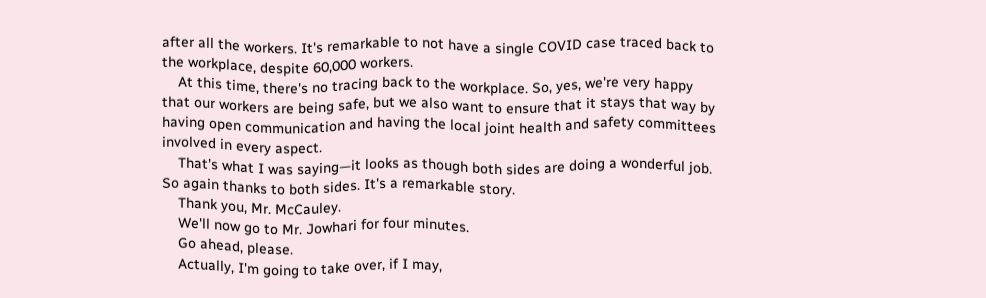after all the workers. It's remarkable to not have a single COVID case traced back to the workplace, despite 60,000 workers.
    At this time, there's no tracing back to the workplace. So, yes, we're very happy that our workers are being safe, but we also want to ensure that it stays that way by having open communication and having the local joint health and safety committees involved in every aspect.
    That's what I was saying—it looks as though both sides are doing a wonderful job. So again thanks to both sides. It's a remarkable story.
    Thank you, Mr. McCauley.
    We'll now go to Mr. Jowhari for four minutes.
    Go ahead, please.
    Actually, I'm going to take over, if I may,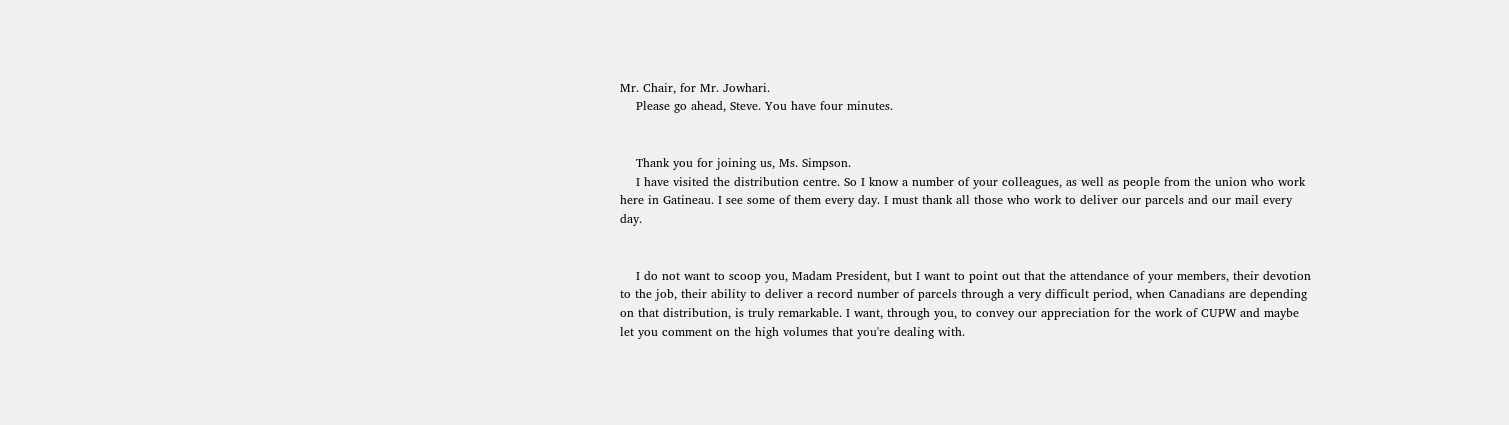Mr. Chair, for Mr. Jowhari.
    Please go ahead, Steve. You have four minutes.


    Thank you for joining us, Ms. Simpson.
    I have visited the distribution centre. So I know a number of your colleagues, as well as people from the union who work here in Gatineau. I see some of them every day. I must thank all those who work to deliver our parcels and our mail every day.


    I do not want to scoop you, Madam President, but I want to point out that the attendance of your members, their devotion to the job, their ability to deliver a record number of parcels through a very difficult period, when Canadians are depending on that distribution, is truly remarkable. I want, through you, to convey our appreciation for the work of CUPW and maybe let you comment on the high volumes that you're dealing with.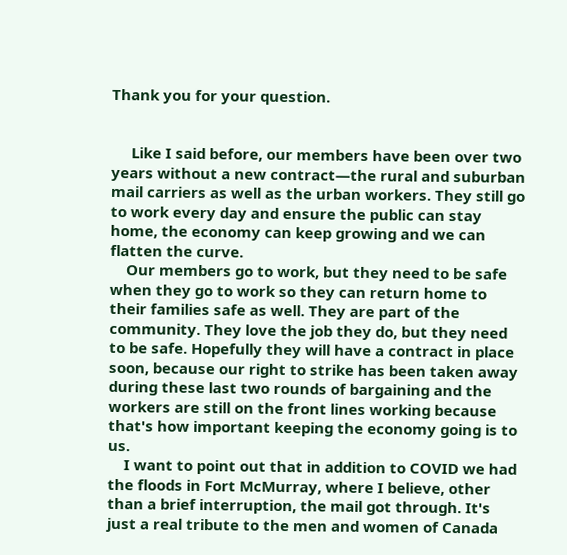Thank you for your question.


     Like I said before, our members have been over two years without a new contract—the rural and suburban mail carriers as well as the urban workers. They still go to work every day and ensure the public can stay home, the economy can keep growing and we can flatten the curve.
    Our members go to work, but they need to be safe when they go to work so they can return home to their families safe as well. They are part of the community. They love the job they do, but they need to be safe. Hopefully they will have a contract in place soon, because our right to strike has been taken away during these last two rounds of bargaining and the workers are still on the front lines working because that's how important keeping the economy going is to us.
    I want to point out that in addition to COVID we had the floods in Fort McMurray, where I believe, other than a brief interruption, the mail got through. It's just a real tribute to the men and women of Canada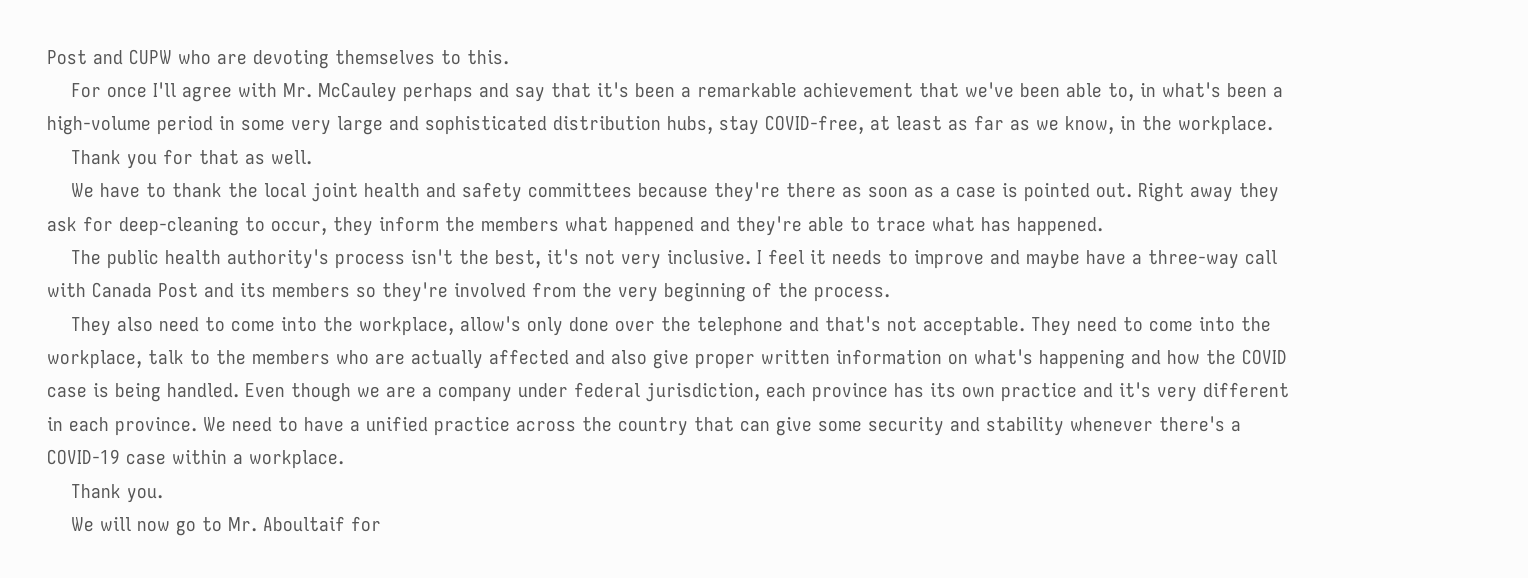Post and CUPW who are devoting themselves to this.
    For once I'll agree with Mr. McCauley perhaps and say that it's been a remarkable achievement that we've been able to, in what's been a high-volume period in some very large and sophisticated distribution hubs, stay COVID-free, at least as far as we know, in the workplace.
    Thank you for that as well.
    We have to thank the local joint health and safety committees because they're there as soon as a case is pointed out. Right away they ask for deep-cleaning to occur, they inform the members what happened and they're able to trace what has happened.
    The public health authority's process isn't the best, it's not very inclusive. I feel it needs to improve and maybe have a three-way call with Canada Post and its members so they're involved from the very beginning of the process.
    They also need to come into the workplace, allow's only done over the telephone and that's not acceptable. They need to come into the workplace, talk to the members who are actually affected and also give proper written information on what's happening and how the COVID case is being handled. Even though we are a company under federal jurisdiction, each province has its own practice and it's very different in each province. We need to have a unified practice across the country that can give some security and stability whenever there's a COVID-19 case within a workplace.
    Thank you.
    We will now go to Mr. Aboultaif for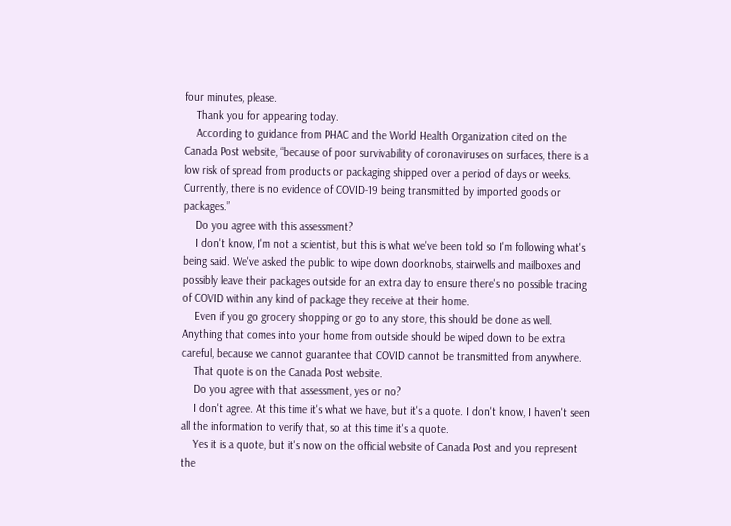four minutes, please.
    Thank you for appearing today.
    According to guidance from PHAC and the World Health Organization cited on the Canada Post website, “because of poor survivability of coronaviruses on surfaces, there is a low risk of spread from products or packaging shipped over a period of days or weeks. Currently, there is no evidence of COVID-19 being transmitted by imported goods or packages.”
    Do you agree with this assessment?
    I don't know, I'm not a scientist, but this is what we've been told so I'm following what's being said. We've asked the public to wipe down doorknobs, stairwells and mailboxes and possibly leave their packages outside for an extra day to ensure there's no possible tracing of COVID within any kind of package they receive at their home.
    Even if you go grocery shopping or go to any store, this should be done as well. Anything that comes into your home from outside should be wiped down to be extra careful, because we cannot guarantee that COVID cannot be transmitted from anywhere.
    That quote is on the Canada Post website.
    Do you agree with that assessment, yes or no?
    I don't agree. At this time it's what we have, but it's a quote. I don't know, I haven't seen all the information to verify that, so at this time it's a quote.
    Yes it is a quote, but it's now on the official website of Canada Post and you represent the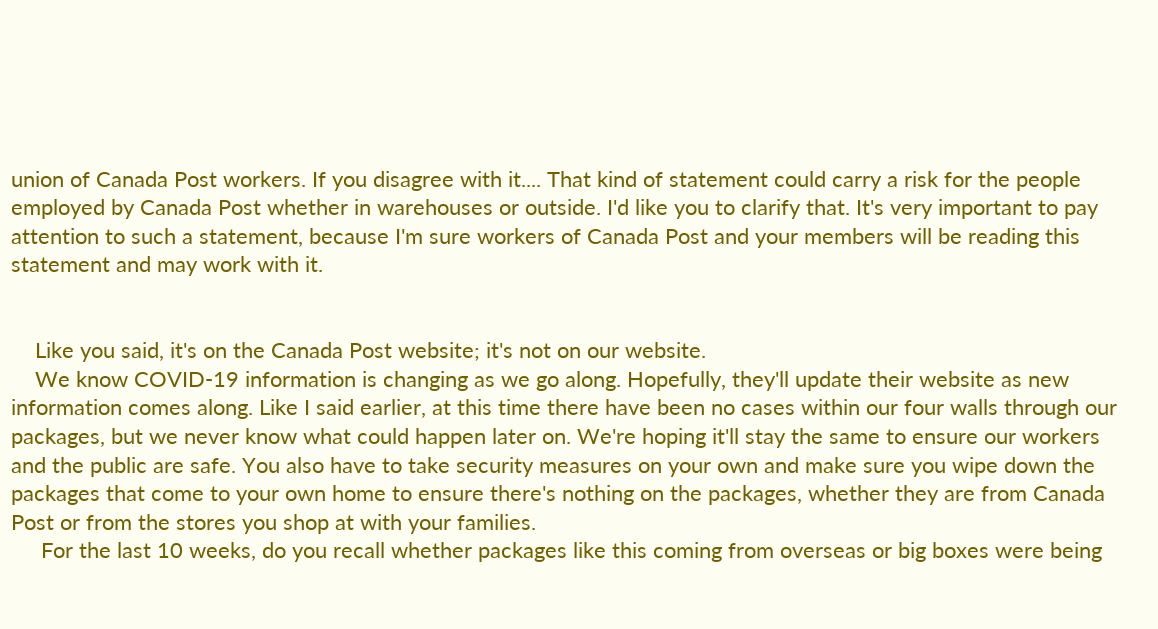union of Canada Post workers. If you disagree with it.... That kind of statement could carry a risk for the people employed by Canada Post whether in warehouses or outside. I'd like you to clarify that. It's very important to pay attention to such a statement, because I'm sure workers of Canada Post and your members will be reading this statement and may work with it.


    Like you said, it's on the Canada Post website; it's not on our website.
    We know COVID-19 information is changing as we go along. Hopefully, they'll update their website as new information comes along. Like I said earlier, at this time there have been no cases within our four walls through our packages, but we never know what could happen later on. We're hoping it'll stay the same to ensure our workers and the public are safe. You also have to take security measures on your own and make sure you wipe down the packages that come to your own home to ensure there's nothing on the packages, whether they are from Canada Post or from the stores you shop at with your families.
     For the last 10 weeks, do you recall whether packages like this coming from overseas or big boxes were being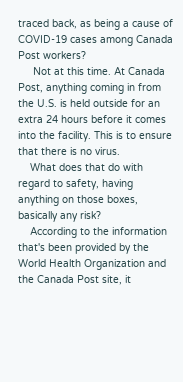traced back, as being a cause of COVID-19 cases among Canada Post workers?
     Not at this time. At Canada Post, anything coming in from the U.S. is held outside for an extra 24 hours before it comes into the facility. This is to ensure that there is no virus.
    What does that do with regard to safety, having anything on those boxes, basically any risk?
    According to the information that's been provided by the World Health Organization and the Canada Post site, it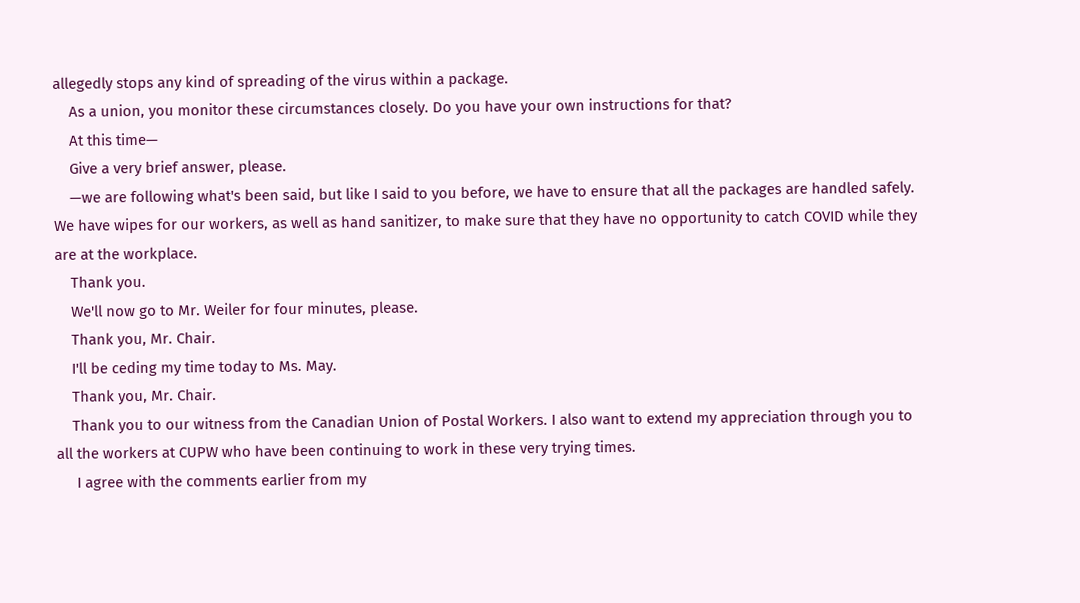allegedly stops any kind of spreading of the virus within a package.
    As a union, you monitor these circumstances closely. Do you have your own instructions for that?
    At this time—
    Give a very brief answer, please.
    —we are following what's been said, but like I said to you before, we have to ensure that all the packages are handled safely. We have wipes for our workers, as well as hand sanitizer, to make sure that they have no opportunity to catch COVID while they are at the workplace.
    Thank you.
    We'll now go to Mr. Weiler for four minutes, please.
    Thank you, Mr. Chair.
    I'll be ceding my time today to Ms. May.
    Thank you, Mr. Chair.
    Thank you to our witness from the Canadian Union of Postal Workers. I also want to extend my appreciation through you to all the workers at CUPW who have been continuing to work in these very trying times.
     I agree with the comments earlier from my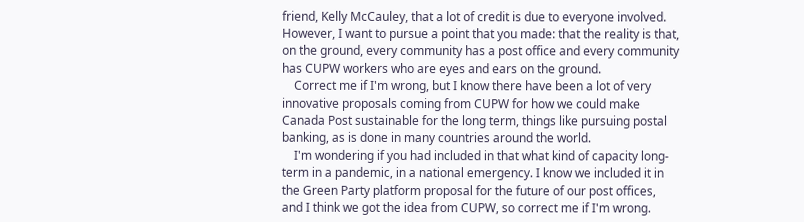friend, Kelly McCauley, that a lot of credit is due to everyone involved. However, I want to pursue a point that you made: that the reality is that, on the ground, every community has a post office and every community has CUPW workers who are eyes and ears on the ground.
    Correct me if I'm wrong, but I know there have been a lot of very innovative proposals coming from CUPW for how we could make Canada Post sustainable for the long term, things like pursuing postal banking, as is done in many countries around the world.
    I'm wondering if you had included in that what kind of capacity long-term in a pandemic, in a national emergency. I know we included it in the Green Party platform proposal for the future of our post offices, and I think we got the idea from CUPW, so correct me if I'm wrong.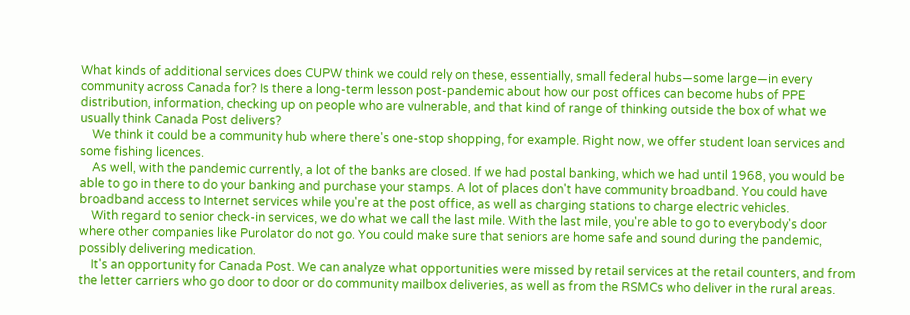What kinds of additional services does CUPW think we could rely on these, essentially, small federal hubs—some large—in every community across Canada for? Is there a long-term lesson post-pandemic about how our post offices can become hubs of PPE distribution, information, checking up on people who are vulnerable, and that kind of range of thinking outside the box of what we usually think Canada Post delivers?
    We think it could be a community hub where there's one-stop shopping, for example. Right now, we offer student loan services and some fishing licences.
    As well, with the pandemic currently, a lot of the banks are closed. If we had postal banking, which we had until 1968, you would be able to go in there to do your banking and purchase your stamps. A lot of places don't have community broadband. You could have broadband access to Internet services while you're at the post office, as well as charging stations to charge electric vehicles.
    With regard to senior check-in services, we do what we call the last mile. With the last mile, you're able to go to everybody's door where other companies like Purolator do not go. You could make sure that seniors are home safe and sound during the pandemic, possibly delivering medication.
    It's an opportunity for Canada Post. We can analyze what opportunities were missed by retail services at the retail counters, and from the letter carriers who go door to door or do community mailbox deliveries, as well as from the RSMCs who deliver in the rural areas.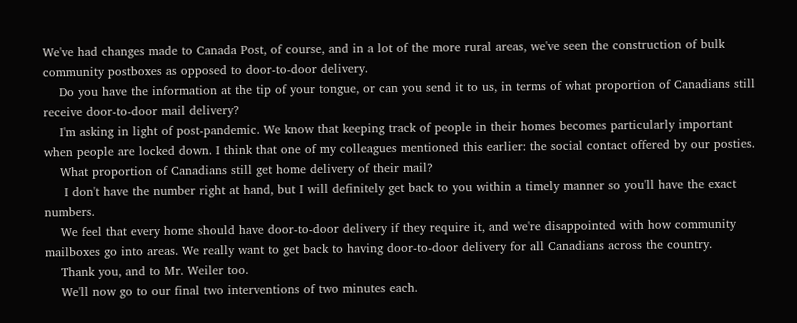We've had changes made to Canada Post, of course, and in a lot of the more rural areas, we've seen the construction of bulk community postboxes as opposed to door-to-door delivery.
    Do you have the information at the tip of your tongue, or can you send it to us, in terms of what proportion of Canadians still receive door-to-door mail delivery?
    I'm asking in light of post-pandemic. We know that keeping track of people in their homes becomes particularly important when people are locked down. I think that one of my colleagues mentioned this earlier: the social contact offered by our posties.
    What proportion of Canadians still get home delivery of their mail?
     I don't have the number right at hand, but I will definitely get back to you within a timely manner so you'll have the exact numbers.
    We feel that every home should have door-to-door delivery if they require it, and we're disappointed with how community mailboxes go into areas. We really want to get back to having door-to-door delivery for all Canadians across the country.
    Thank you, and to Mr. Weiler too.
    We'll now go to our final two interventions of two minutes each.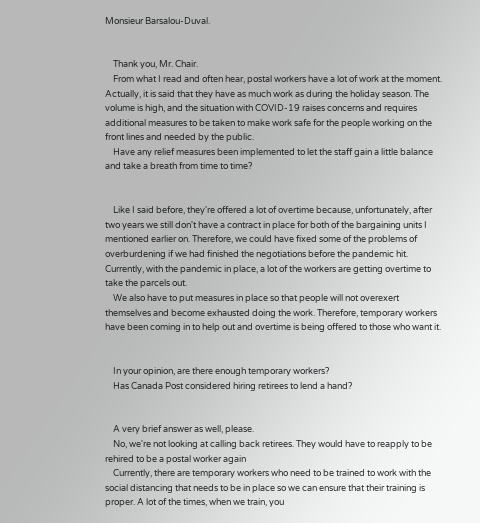Monsieur Barsalou-Duval.


    Thank you, Mr. Chair.
    From what I read and often hear, postal workers have a lot of work at the moment. Actually, it is said that they have as much work as during the holiday season. The volume is high, and the situation with COVID-19 raises concerns and requires additional measures to be taken to make work safe for the people working on the front lines and needed by the public.
    Have any relief measures been implemented to let the staff gain a little balance and take a breath from time to time?


    Like I said before, they're offered a lot of overtime because, unfortunately, after two years we still don't have a contract in place for both of the bargaining units I mentioned earlier on. Therefore, we could have fixed some of the problems of overburdening if we had finished the negotiations before the pandemic hit. Currently, with the pandemic in place, a lot of the workers are getting overtime to take the parcels out.
    We also have to put measures in place so that people will not overexert themselves and become exhausted doing the work. Therefore, temporary workers have been coming in to help out and overtime is being offered to those who want it.


    In your opinion, are there enough temporary workers?
    Has Canada Post considered hiring retirees to lend a hand?


    A very brief answer as well, please.
    No, we're not looking at calling back retirees. They would have to reapply to be rehired to be a postal worker again
    Currently, there are temporary workers who need to be trained to work with the social distancing that needs to be in place so we can ensure that their training is proper. A lot of the times, when we train, you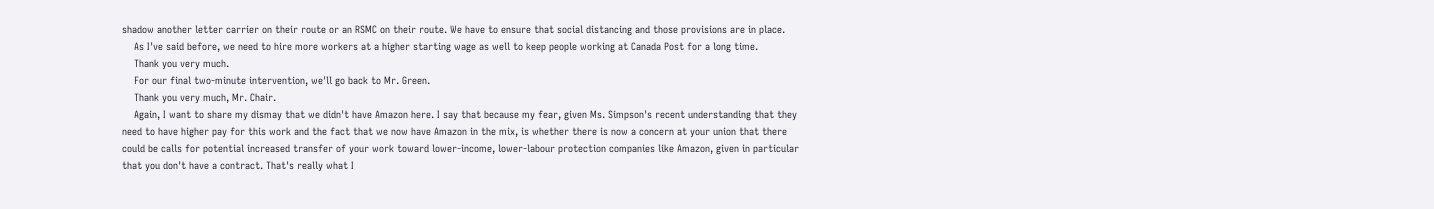shadow another letter carrier on their route or an RSMC on their route. We have to ensure that social distancing and those provisions are in place.
    As I've said before, we need to hire more workers at a higher starting wage as well to keep people working at Canada Post for a long time.
    Thank you very much.
    For our final two-minute intervention, we'll go back to Mr. Green.
    Thank you very much, Mr. Chair.
    Again, I want to share my dismay that we didn't have Amazon here. I say that because my fear, given Ms. Simpson's recent understanding that they need to have higher pay for this work and the fact that we now have Amazon in the mix, is whether there is now a concern at your union that there could be calls for potential increased transfer of your work toward lower-income, lower-labour protection companies like Amazon, given in particular that you don't have a contract. That's really what I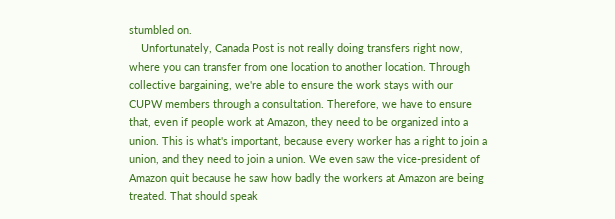stumbled on.
    Unfortunately, Canada Post is not really doing transfers right now, where you can transfer from one location to another location. Through collective bargaining, we're able to ensure the work stays with our CUPW members through a consultation. Therefore, we have to ensure that, even if people work at Amazon, they need to be organized into a union. This is what's important, because every worker has a right to join a union, and they need to join a union. We even saw the vice-president of Amazon quit because he saw how badly the workers at Amazon are being treated. That should speak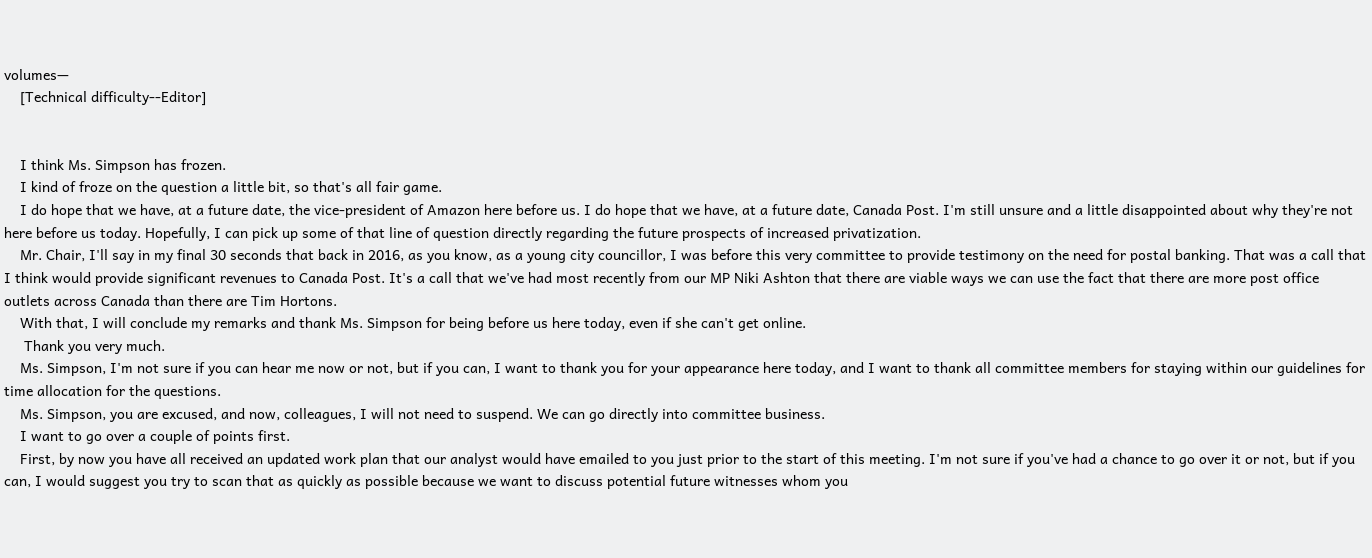volumes—
    [Technical difficulty--Editor]


    I think Ms. Simpson has frozen.
    I kind of froze on the question a little bit, so that's all fair game.
    I do hope that we have, at a future date, the vice-president of Amazon here before us. I do hope that we have, at a future date, Canada Post. I'm still unsure and a little disappointed about why they're not here before us today. Hopefully, I can pick up some of that line of question directly regarding the future prospects of increased privatization.
    Mr. Chair, I'll say in my final 30 seconds that back in 2016, as you know, as a young city councillor, I was before this very committee to provide testimony on the need for postal banking. That was a call that I think would provide significant revenues to Canada Post. It's a call that we've had most recently from our MP Niki Ashton that there are viable ways we can use the fact that there are more post office outlets across Canada than there are Tim Hortons.
    With that, I will conclude my remarks and thank Ms. Simpson for being before us here today, even if she can't get online.
     Thank you very much.
    Ms. Simpson, I'm not sure if you can hear me now or not, but if you can, I want to thank you for your appearance here today, and I want to thank all committee members for staying within our guidelines for time allocation for the questions.
    Ms. Simpson, you are excused, and now, colleagues, I will not need to suspend. We can go directly into committee business.
    I want to go over a couple of points first.
    First, by now you have all received an updated work plan that our analyst would have emailed to you just prior to the start of this meeting. I'm not sure if you've had a chance to go over it or not, but if you can, I would suggest you try to scan that as quickly as possible because we want to discuss potential future witnesses whom you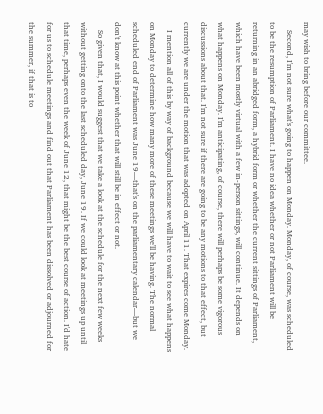may wish to bring before our committee.
    Second, I'm not sure what's going to happen on Monday. Monday, of course, was scheduled to be the resumption of Parliament. I have no idea whether or not Parliament will be returning in an abridged form, a hybrid form or whether the current sittings of Parliament, which have been mostly virtual with a few in-person sittings, will continue. It depends on what happens on Monday. I'm anticipating, of course, there will perhaps be some vigorous discussions about that. I'm not sure if there are going to be any motions to that effect, but currently we are under the motion that was adopted on April 11. That expires come Monday.
    I mention all of this by way of background because we will have to wait to see what happens on Monday to determine how many more of these meetings we'll be having. The normal scheduled end of Parliament was June 19—that's on the parliamentary calendar—but we don't know at this point whether that will still be in effect or not.
    So given that, I would suggest that we take a look at the schedule for the next few weeks without getting onto the last scheduled day, June 19. If we could look at meetings up until that time, perhaps even the week of June 12, that might be the best course of action. I'd hate for us to schedule meetings and find out that Parliament has been dissolved or adjourned for the summer, if that is to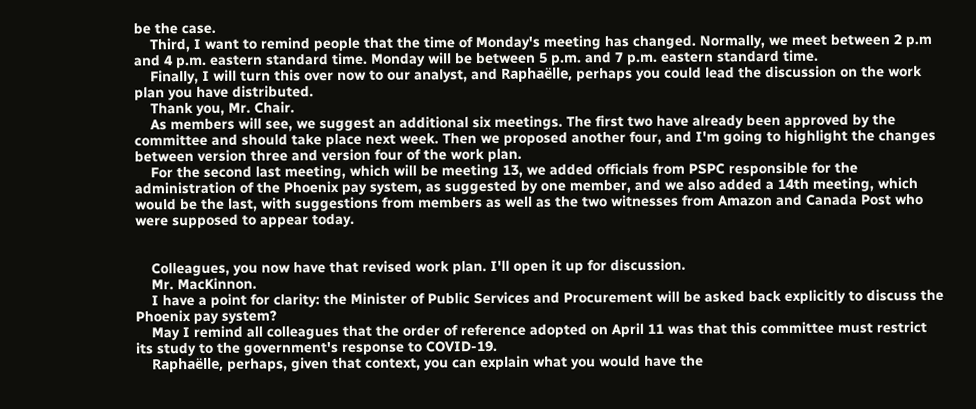be the case.
    Third, I want to remind people that the time of Monday's meeting has changed. Normally, we meet between 2 p.m and 4 p.m. eastern standard time. Monday will be between 5 p.m. and 7 p.m. eastern standard time.
    Finally, I will turn this over now to our analyst, and Raphaëlle, perhaps you could lead the discussion on the work plan you have distributed.
    Thank you, Mr. Chair.
    As members will see, we suggest an additional six meetings. The first two have already been approved by the committee and should take place next week. Then we proposed another four, and I'm going to highlight the changes between version three and version four of the work plan.
    For the second last meeting, which will be meeting 13, we added officials from PSPC responsible for the administration of the Phoenix pay system, as suggested by one member, and we also added a 14th meeting, which would be the last, with suggestions from members as well as the two witnesses from Amazon and Canada Post who were supposed to appear today.


    Colleagues, you now have that revised work plan. I'll open it up for discussion.
    Mr. MacKinnon.
    I have a point for clarity: the Minister of Public Services and Procurement will be asked back explicitly to discuss the Phoenix pay system?
    May I remind all colleagues that the order of reference adopted on April 11 was that this committee must restrict its study to the government's response to COVID-19.
    Raphaëlle, perhaps, given that context, you can explain what you would have the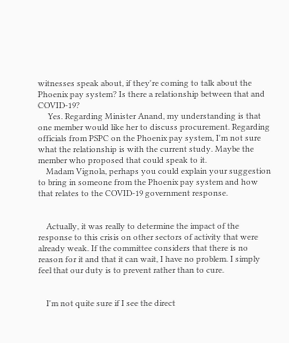witnesses speak about, if they're coming to talk about the Phoenix pay system? Is there a relationship between that and COVID-19?
     Yes. Regarding Minister Anand, my understanding is that one member would like her to discuss procurement. Regarding officials from PSPC on the Phoenix pay system, I'm not sure what the relationship is with the current study. Maybe the member who proposed that could speak to it.
    Madam Vignola, perhaps you could explain your suggestion to bring in someone from the Phoenix pay system and how that relates to the COVID-19 government response.


    Actually, it was really to determine the impact of the response to this crisis on other sectors of activity that were already weak. If the committee considers that there is no reason for it and that it can wait, I have no problem. I simply feel that our duty is to prevent rather than to cure.


    I'm not quite sure if I see the direct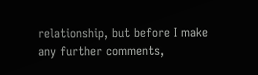relationship, but before I make any further comments,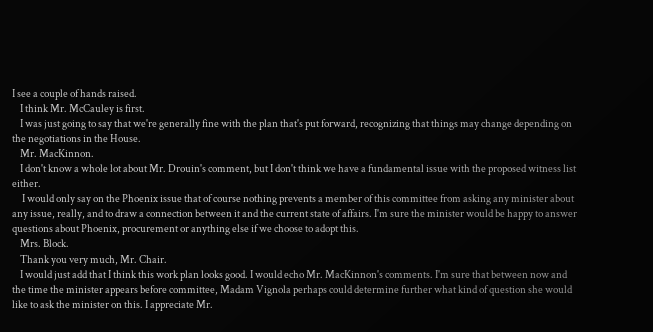I see a couple of hands raised.
    I think Mr. McCauley is first.
    I was just going to say that we're generally fine with the plan that's put forward, recognizing that things may change depending on the negotiations in the House.
    Mr. MacKinnon.
    I don't know a whole lot about Mr. Drouin's comment, but I don't think we have a fundamental issue with the proposed witness list either.
     I would only say on the Phoenix issue that of course nothing prevents a member of this committee from asking any minister about any issue, really, and to draw a connection between it and the current state of affairs. I'm sure the minister would be happy to answer questions about Phoenix, procurement or anything else if we choose to adopt this.
    Mrs. Block.
    Thank you very much, Mr. Chair.
    I would just add that I think this work plan looks good. I would echo Mr. MacKinnon's comments. I'm sure that between now and the time the minister appears before committee, Madam Vignola perhaps could determine further what kind of question she would like to ask the minister on this. I appreciate Mr.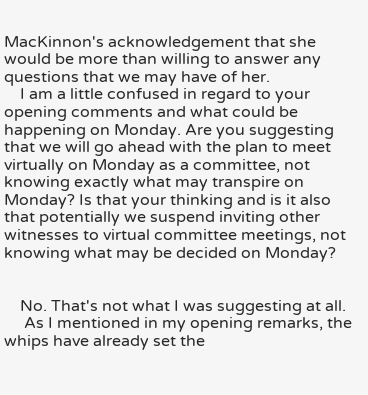MacKinnon's acknowledgement that she would be more than willing to answer any questions that we may have of her.
    I am a little confused in regard to your opening comments and what could be happening on Monday. Are you suggesting that we will go ahead with the plan to meet virtually on Monday as a committee, not knowing exactly what may transpire on Monday? Is that your thinking and is it also that potentially we suspend inviting other witnesses to virtual committee meetings, not knowing what may be decided on Monday?


    No. That's not what I was suggesting at all.
     As I mentioned in my opening remarks, the whips have already set the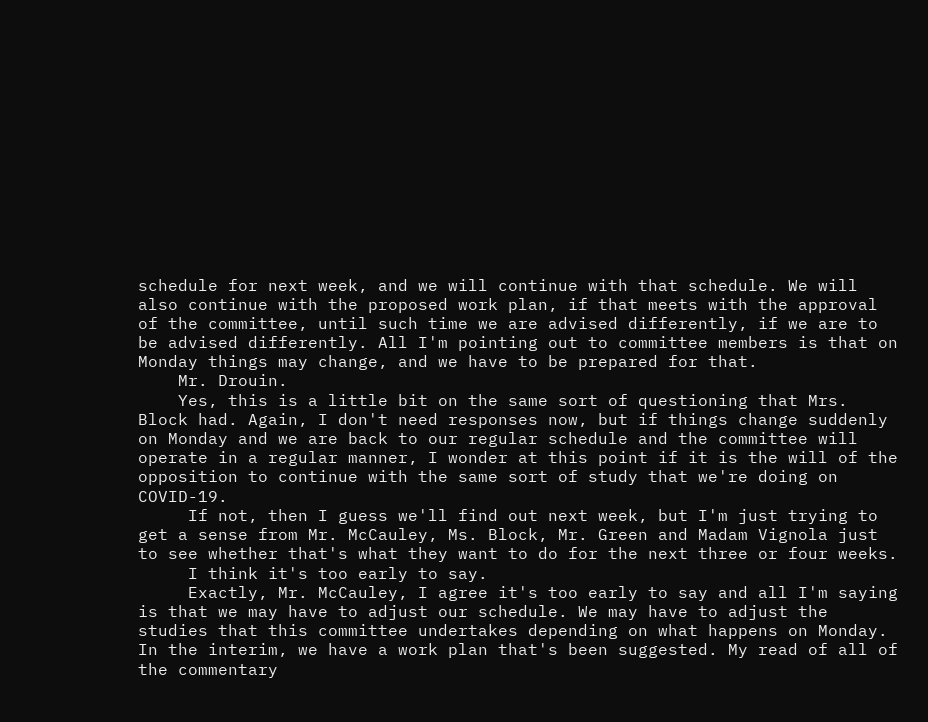schedule for next week, and we will continue with that schedule. We will also continue with the proposed work plan, if that meets with the approval of the committee, until such time we are advised differently, if we are to be advised differently. All I'm pointing out to committee members is that on Monday things may change, and we have to be prepared for that.
    Mr. Drouin.
    Yes, this is a little bit on the same sort of questioning that Mrs. Block had. Again, I don't need responses now, but if things change suddenly on Monday and we are back to our regular schedule and the committee will operate in a regular manner, I wonder at this point if it is the will of the opposition to continue with the same sort of study that we're doing on COVID-19.
     If not, then I guess we'll find out next week, but I'm just trying to get a sense from Mr. McCauley, Ms. Block, Mr. Green and Madam Vignola just to see whether that's what they want to do for the next three or four weeks.
     I think it's too early to say.
     Exactly, Mr. McCauley, I agree it's too early to say and all I'm saying is that we may have to adjust our schedule. We may have to adjust the studies that this committee undertakes depending on what happens on Monday. In the interim, we have a work plan that's been suggested. My read of all of the commentary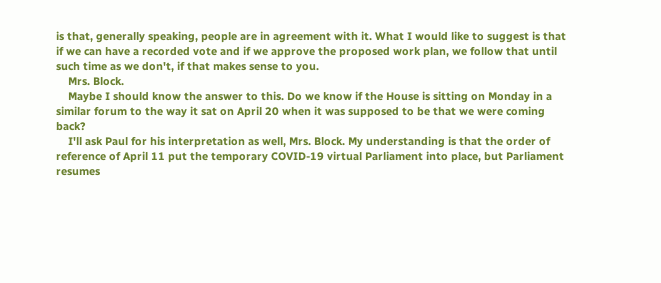is that, generally speaking, people are in agreement with it. What I would like to suggest is that if we can have a recorded vote and if we approve the proposed work plan, we follow that until such time as we don't, if that makes sense to you.
    Mrs. Block.
    Maybe I should know the answer to this. Do we know if the House is sitting on Monday in a similar forum to the way it sat on April 20 when it was supposed to be that we were coming back?
    I'll ask Paul for his interpretation as well, Mrs. Block. My understanding is that the order of reference of April 11 put the temporary COVID-19 virtual Parliament into place, but Parliament resumes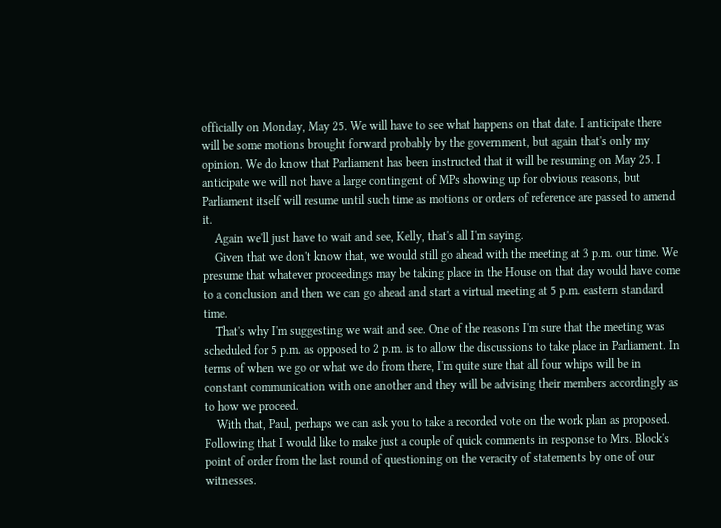officially on Monday, May 25. We will have to see what happens on that date. I anticipate there will be some motions brought forward probably by the government, but again that's only my opinion. We do know that Parliament has been instructed that it will be resuming on May 25. I anticipate we will not have a large contingent of MPs showing up for obvious reasons, but Parliament itself will resume until such time as motions or orders of reference are passed to amend it.
    Again we'll just have to wait and see, Kelly, that's all I'm saying.
    Given that we don't know that, we would still go ahead with the meeting at 3 p.m. our time. We presume that whatever proceedings may be taking place in the House on that day would have come to a conclusion and then we can go ahead and start a virtual meeting at 5 p.m. eastern standard time.
    That's why I'm suggesting we wait and see. One of the reasons I'm sure that the meeting was scheduled for 5 p.m. as opposed to 2 p.m. is to allow the discussions to take place in Parliament. In terms of when we go or what we do from there, I'm quite sure that all four whips will be in constant communication with one another and they will be advising their members accordingly as to how we proceed.
    With that, Paul, perhaps we can ask you to take a recorded vote on the work plan as proposed. Following that I would like to make just a couple of quick comments in response to Mrs. Block's point of order from the last round of questioning on the veracity of statements by one of our witnesses.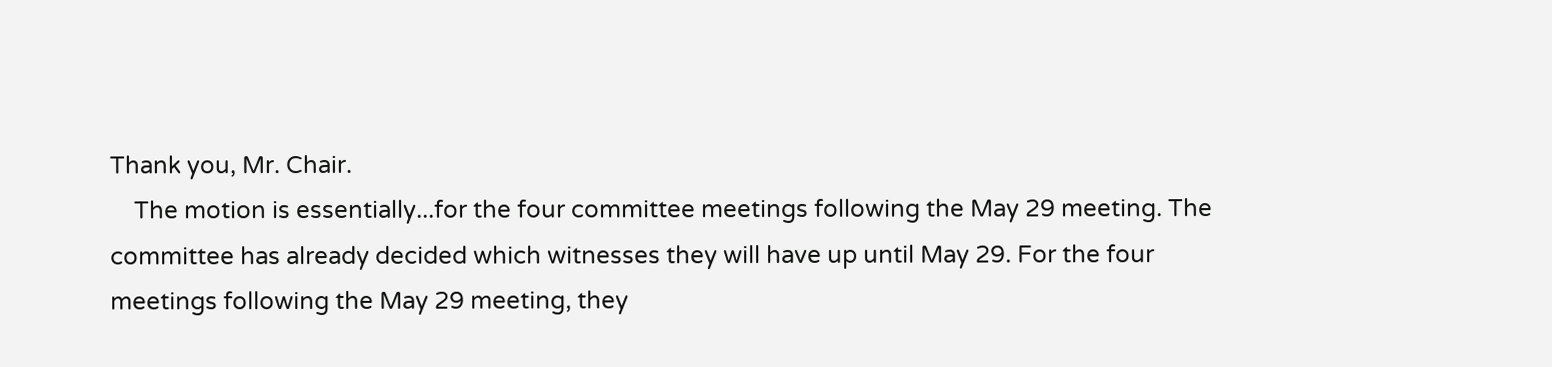Thank you, Mr. Chair.
    The motion is essentially...for the four committee meetings following the May 29 meeting. The committee has already decided which witnesses they will have up until May 29. For the four meetings following the May 29 meeting, they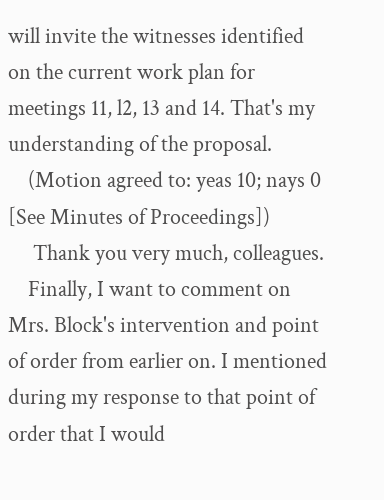will invite the witnesses identified on the current work plan for meetings 11, l2, 13 and 14. That's my understanding of the proposal.
    (Motion agreed to: yeas 10; nays 0 [See Minutes of Proceedings])
     Thank you very much, colleagues.
    Finally, I want to comment on Mrs. Block's intervention and point of order from earlier on. I mentioned during my response to that point of order that I would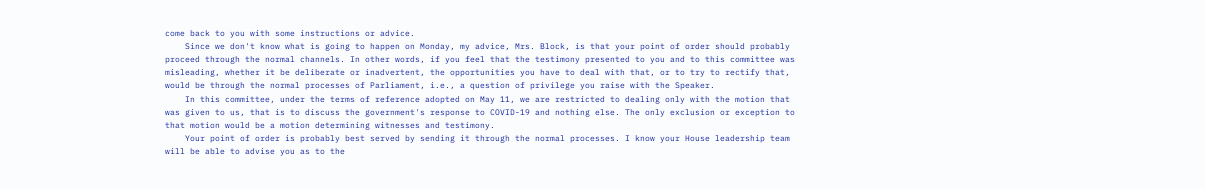come back to you with some instructions or advice.
    Since we don't know what is going to happen on Monday, my advice, Mrs. Block, is that your point of order should probably proceed through the normal channels. In other words, if you feel that the testimony presented to you and to this committee was misleading, whether it be deliberate or inadvertent, the opportunities you have to deal with that, or to try to rectify that, would be through the normal processes of Parliament, i.e., a question of privilege you raise with the Speaker.
    In this committee, under the terms of reference adopted on May 11, we are restricted to dealing only with the motion that was given to us, that is to discuss the government's response to COVID-19 and nothing else. The only exclusion or exception to that motion would be a motion determining witnesses and testimony.
    Your point of order is probably best served by sending it through the normal processes. I know your House leadership team will be able to advise you as to the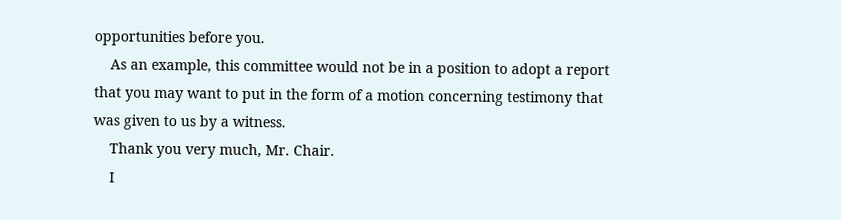opportunities before you.
    As an example, this committee would not be in a position to adopt a report that you may want to put in the form of a motion concerning testimony that was given to us by a witness.
    Thank you very much, Mr. Chair.
    I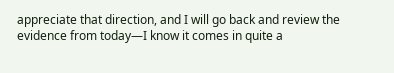appreciate that direction, and I will go back and review the evidence from today—I know it comes in quite a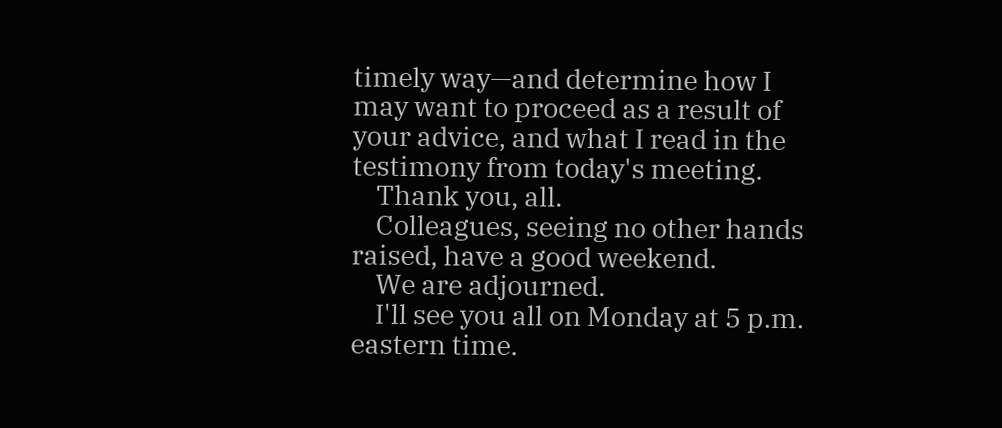timely way—and determine how I may want to proceed as a result of your advice, and what I read in the testimony from today's meeting.
    Thank you, all.
    Colleagues, seeing no other hands raised, have a good weekend.
    We are adjourned.
    I'll see you all on Monday at 5 p.m. eastern time.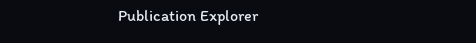Publication Explorer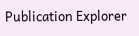Publication Explorer